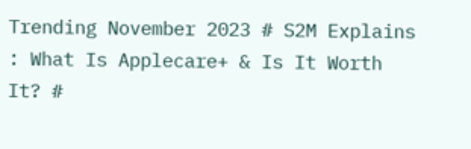Trending November 2023 # S2M Explains : What Is Applecare+ & Is It Worth It? #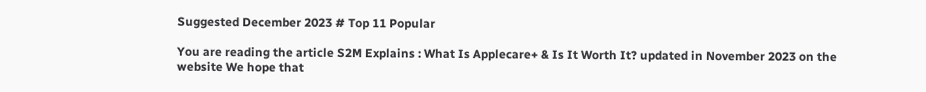Suggested December 2023 # Top 11 Popular

You are reading the article S2M Explains : What Is Applecare+ & Is It Worth It? updated in November 2023 on the website We hope that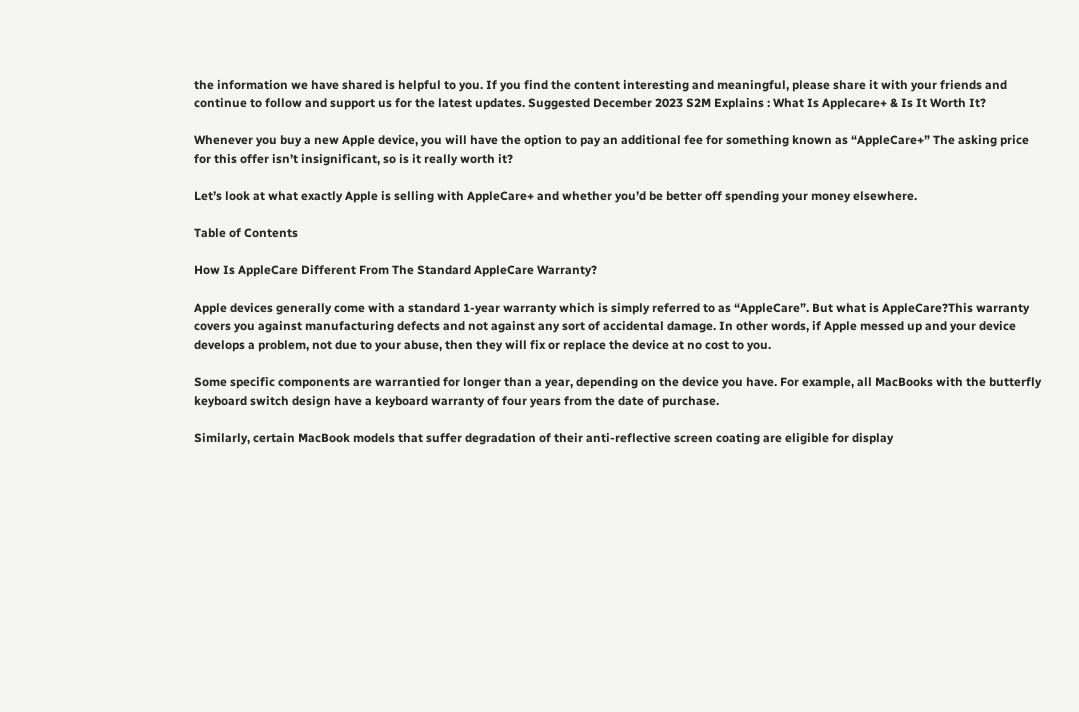the information we have shared is helpful to you. If you find the content interesting and meaningful, please share it with your friends and continue to follow and support us for the latest updates. Suggested December 2023 S2M Explains : What Is Applecare+ & Is It Worth It?

Whenever you buy a new Apple device, you will have the option to pay an additional fee for something known as “AppleCare+” The asking price for this offer isn’t insignificant, so is it really worth it?

Let’s look at what exactly Apple is selling with AppleCare+ and whether you’d be better off spending your money elsewhere.

Table of Contents

How Is AppleCare Different From The Standard AppleCare Warranty?

Apple devices generally come with a standard 1-year warranty which is simply referred to as “AppleCare”. But what is AppleCare?This warranty covers you against manufacturing defects and not against any sort of accidental damage. In other words, if Apple messed up and your device develops a problem, not due to your abuse, then they will fix or replace the device at no cost to you.

Some specific components are warrantied for longer than a year, depending on the device you have. For example, all MacBooks with the butterfly keyboard switch design have a keyboard warranty of four years from the date of purchase.

Similarly, certain MacBook models that suffer degradation of their anti-reflective screen coating are eligible for display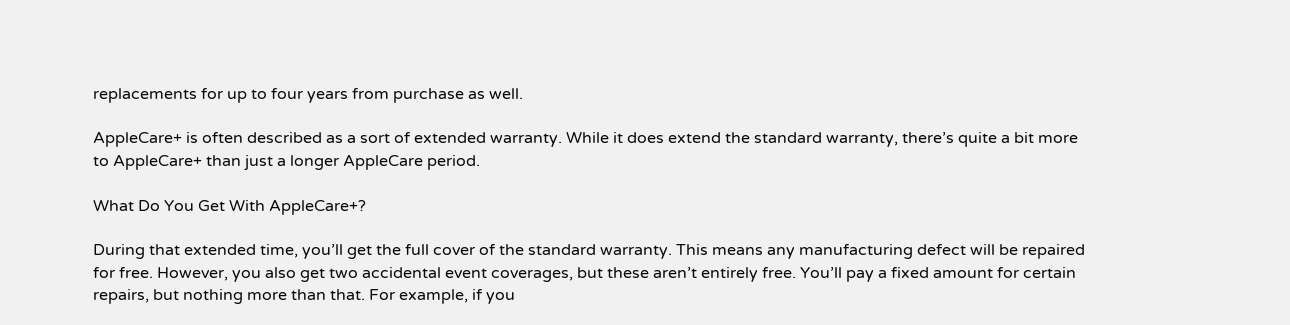replacements for up to four years from purchase as well.

AppleCare+ is often described as a sort of extended warranty. While it does extend the standard warranty, there’s quite a bit more to AppleCare+ than just a longer AppleCare period.

What Do You Get With AppleCare+?

During that extended time, you’ll get the full cover of the standard warranty. This means any manufacturing defect will be repaired for free. However, you also get two accidental event coverages, but these aren’t entirely free. You’ll pay a fixed amount for certain repairs, but nothing more than that. For example, if you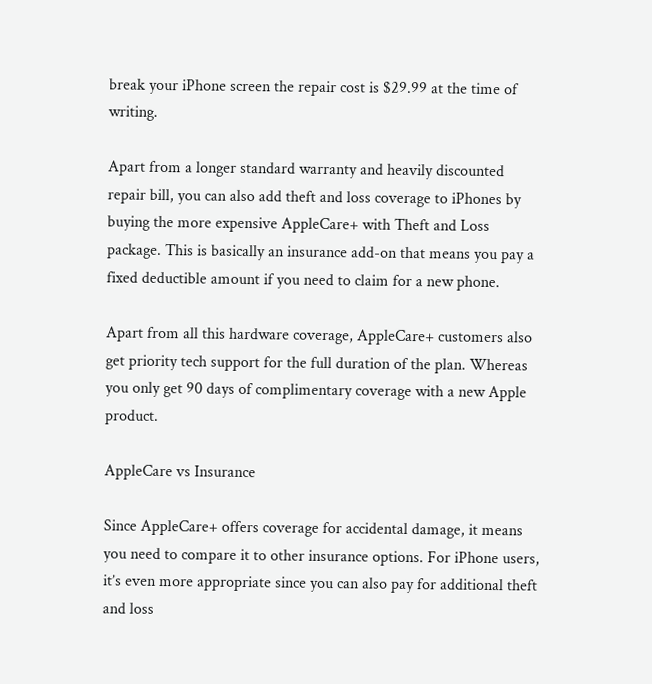break your iPhone screen the repair cost is $29.99 at the time of writing.

Apart from a longer standard warranty and heavily discounted repair bill, you can also add theft and loss coverage to iPhones by buying the more expensive AppleCare+ with Theft and Loss package. This is basically an insurance add-on that means you pay a fixed deductible amount if you need to claim for a new phone.

Apart from all this hardware coverage, AppleCare+ customers also get priority tech support for the full duration of the plan. Whereas you only get 90 days of complimentary coverage with a new Apple product.

AppleCare vs Insurance

Since AppleCare+ offers coverage for accidental damage, it means you need to compare it to other insurance options. For iPhone users, it’s even more appropriate since you can also pay for additional theft and loss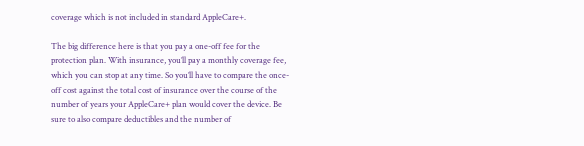coverage which is not included in standard AppleCare+.

The big difference here is that you pay a one-off fee for the protection plan. With insurance, you’ll pay a monthly coverage fee, which you can stop at any time. So you’ll have to compare the once-off cost against the total cost of insurance over the course of the number of years your AppleCare+ plan would cover the device. Be sure to also compare deductibles and the number of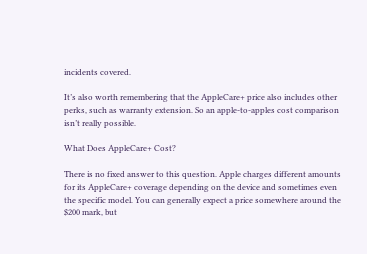incidents covered.

It’s also worth remembering that the AppleCare+ price also includes other perks, such as warranty extension. So an apple-to-apples cost comparison isn’t really possible.

What Does AppleCare+ Cost?

There is no fixed answer to this question. Apple charges different amounts for its AppleCare+ coverage depending on the device and sometimes even the specific model. You can generally expect a price somewhere around the $200 mark, but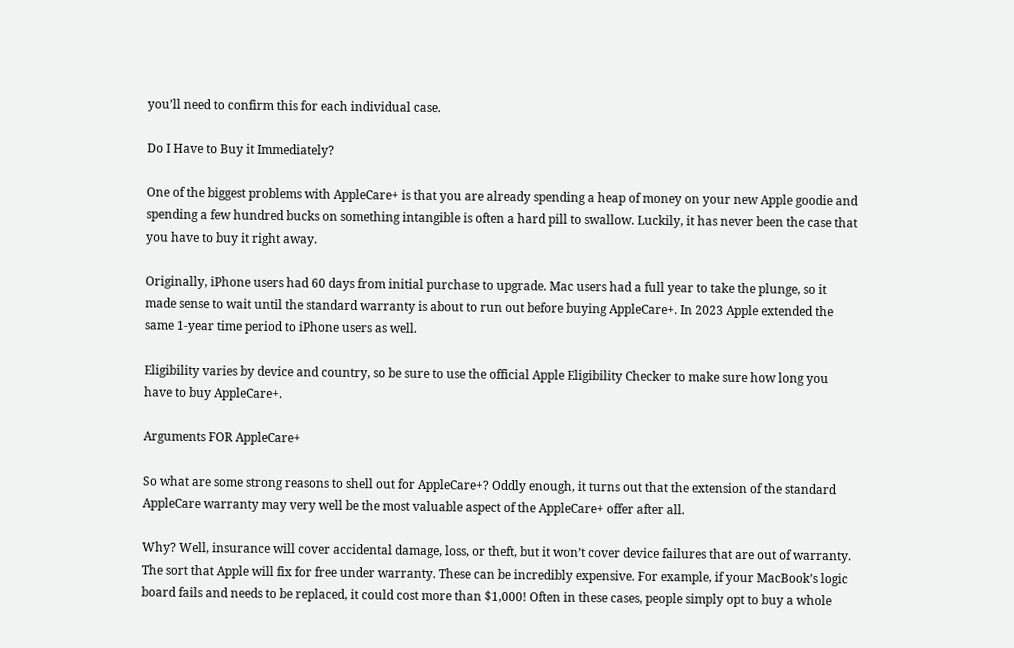you’ll need to confirm this for each individual case.

Do I Have to Buy it Immediately?

One of the biggest problems with AppleCare+ is that you are already spending a heap of money on your new Apple goodie and spending a few hundred bucks on something intangible is often a hard pill to swallow. Luckily, it has never been the case that you have to buy it right away.

Originally, iPhone users had 60 days from initial purchase to upgrade. Mac users had a full year to take the plunge, so it made sense to wait until the standard warranty is about to run out before buying AppleCare+. In 2023 Apple extended the same 1-year time period to iPhone users as well.

Eligibility varies by device and country, so be sure to use the official Apple Eligibility Checker to make sure how long you have to buy AppleCare+.

Arguments FOR AppleCare+

So what are some strong reasons to shell out for AppleCare+? Oddly enough, it turns out that the extension of the standard AppleCare warranty may very well be the most valuable aspect of the AppleCare+ offer after all.

Why? Well, insurance will cover accidental damage, loss, or theft, but it won’t cover device failures that are out of warranty. The sort that Apple will fix for free under warranty. These can be incredibly expensive. For example, if your MacBook’s logic board fails and needs to be replaced, it could cost more than $1,000! Often in these cases, people simply opt to buy a whole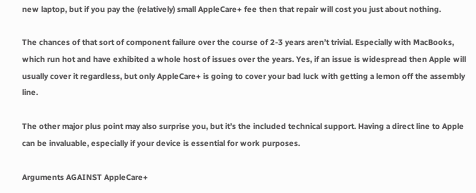new laptop, but if you pay the (relatively) small AppleCare+ fee then that repair will cost you just about nothing.

The chances of that sort of component failure over the course of 2-3 years aren’t trivial. Especially with MacBooks, which run hot and have exhibited a whole host of issues over the years. Yes, if an issue is widespread then Apple will usually cover it regardless, but only AppleCare+ is going to cover your bad luck with getting a lemon off the assembly line.

The other major plus point may also surprise you, but it’s the included technical support. Having a direct line to Apple can be invaluable, especially if your device is essential for work purposes.

Arguments AGAINST AppleCare+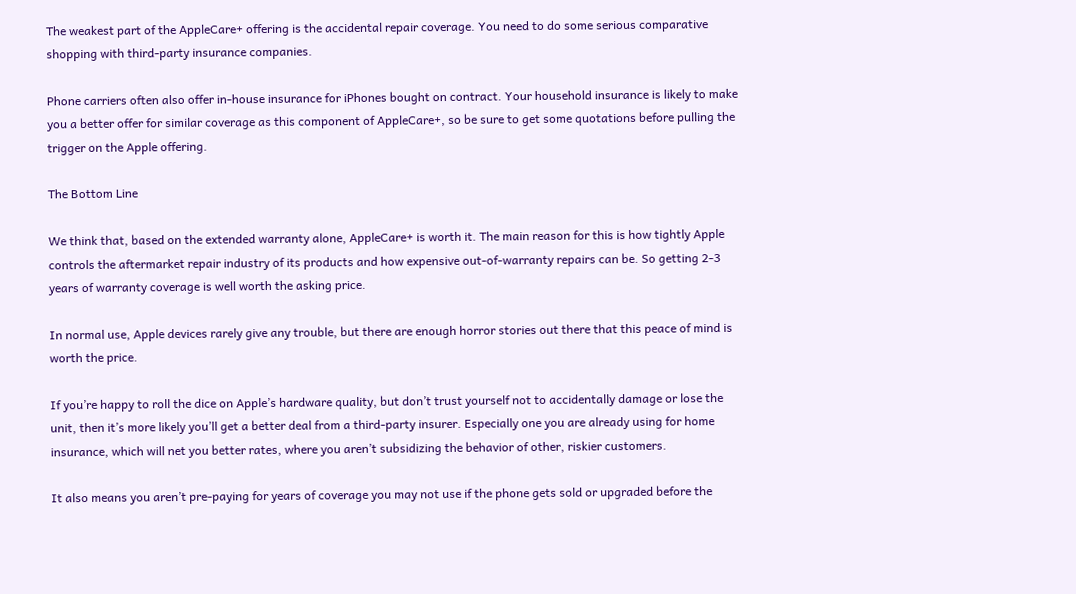The weakest part of the AppleCare+ offering is the accidental repair coverage. You need to do some serious comparative shopping with third-party insurance companies.

Phone carriers often also offer in-house insurance for iPhones bought on contract. Your household insurance is likely to make you a better offer for similar coverage as this component of AppleCare+, so be sure to get some quotations before pulling the trigger on the Apple offering.

The Bottom Line

We think that, based on the extended warranty alone, AppleCare+ is worth it. The main reason for this is how tightly Apple controls the aftermarket repair industry of its products and how expensive out-of-warranty repairs can be. So getting 2-3 years of warranty coverage is well worth the asking price.

In normal use, Apple devices rarely give any trouble, but there are enough horror stories out there that this peace of mind is worth the price.

If you’re happy to roll the dice on Apple’s hardware quality, but don’t trust yourself not to accidentally damage or lose the unit, then it’s more likely you’ll get a better deal from a third-party insurer. Especially one you are already using for home insurance, which will net you better rates, where you aren’t subsidizing the behavior of other, riskier customers.

It also means you aren’t pre-paying for years of coverage you may not use if the phone gets sold or upgraded before the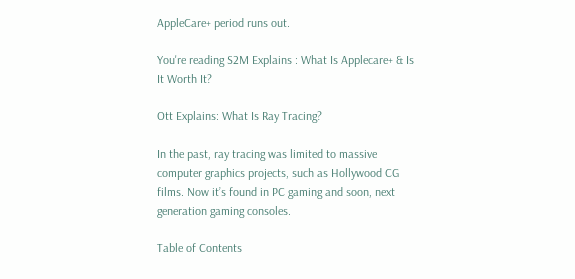AppleCare+ period runs out.

You're reading S2M Explains : What Is Applecare+ & Is It Worth It?

Ott Explains: What Is Ray Tracing?

In the past, ray tracing was limited to massive computer graphics projects, such as Hollywood CG films. Now it’s found in PC gaming and soon, next generation gaming consoles.

Table of Contents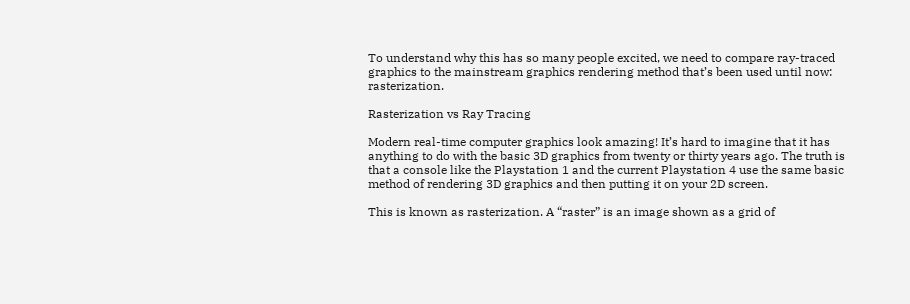To understand why this has so many people excited, we need to compare ray-traced graphics to the mainstream graphics rendering method that’s been used until now: rasterization.

Rasterization vs Ray Tracing

Modern real-time computer graphics look amazing! It’s hard to imagine that it has anything to do with the basic 3D graphics from twenty or thirty years ago. The truth is that a console like the Playstation 1 and the current Playstation 4 use the same basic method of rendering 3D graphics and then putting it on your 2D screen.

This is known as rasterization. A “raster” is an image shown as a grid of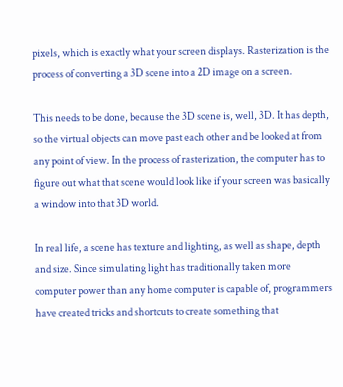pixels, which is exactly what your screen displays. Rasterization is the process of converting a 3D scene into a 2D image on a screen.

This needs to be done, because the 3D scene is, well, 3D. It has depth, so the virtual objects can move past each other and be looked at from any point of view. In the process of rasterization, the computer has to figure out what that scene would look like if your screen was basically a window into that 3D world.

In real life, a scene has texture and lighting, as well as shape, depth and size. Since simulating light has traditionally taken more computer power than any home computer is capable of, programmers have created tricks and shortcuts to create something that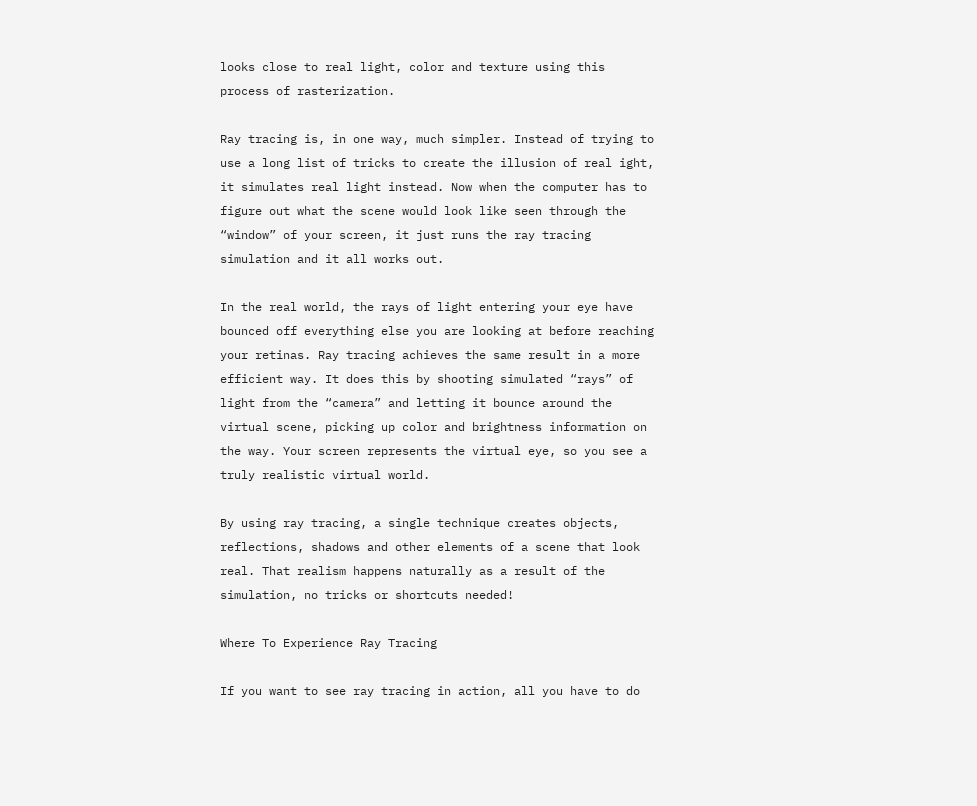looks close to real light, color and texture using this process of rasterization.

Ray tracing is, in one way, much simpler. Instead of trying to use a long list of tricks to create the illusion of real ight, it simulates real light instead. Now when the computer has to figure out what the scene would look like seen through the “window” of your screen, it just runs the ray tracing simulation and it all works out.

In the real world, the rays of light entering your eye have bounced off everything else you are looking at before reaching your retinas. Ray tracing achieves the same result in a more efficient way. It does this by shooting simulated “rays” of light from the “camera” and letting it bounce around the virtual scene, picking up color and brightness information on the way. Your screen represents the virtual eye, so you see a truly realistic virtual world.

By using ray tracing, a single technique creates objects, reflections, shadows and other elements of a scene that look real. That realism happens naturally as a result of the simulation, no tricks or shortcuts needed!

Where To Experience Ray Tracing

If you want to see ray tracing in action, all you have to do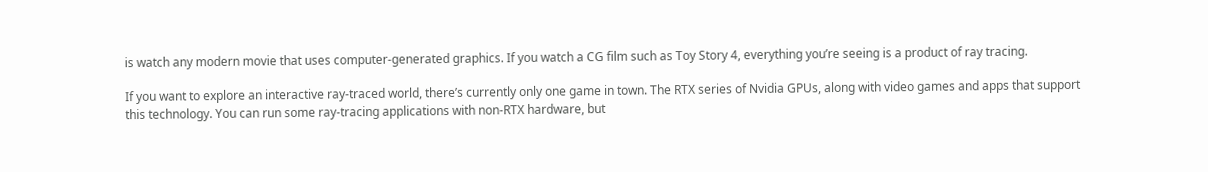is watch any modern movie that uses computer-generated graphics. If you watch a CG film such as Toy Story 4, everything you’re seeing is a product of ray tracing.

If you want to explore an interactive ray-traced world, there’s currently only one game in town. The RTX series of Nvidia GPUs, along with video games and apps that support this technology. You can run some ray-tracing applications with non-RTX hardware, but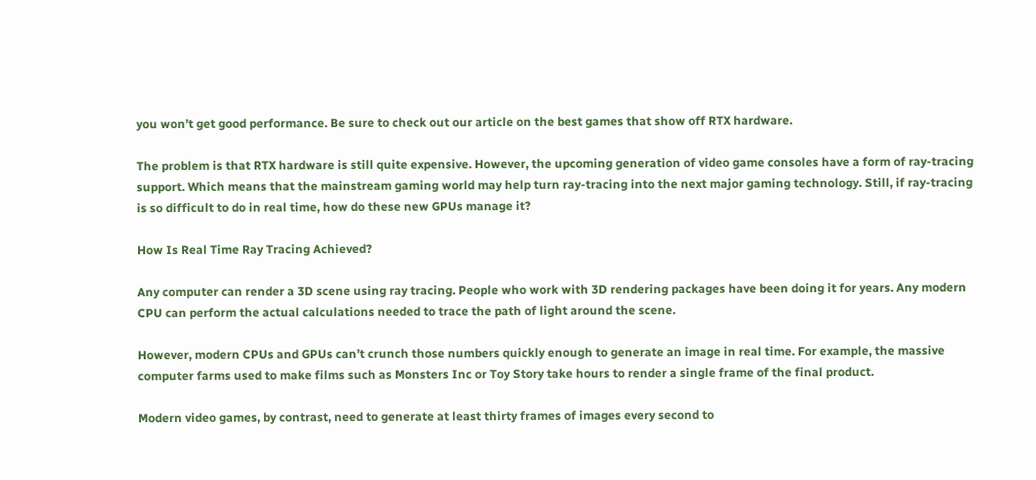you won’t get good performance. Be sure to check out our article on the best games that show off RTX hardware.

The problem is that RTX hardware is still quite expensive. However, the upcoming generation of video game consoles have a form of ray-tracing support. Which means that the mainstream gaming world may help turn ray-tracing into the next major gaming technology. Still, if ray-tracing is so difficult to do in real time, how do these new GPUs manage it?

How Is Real Time Ray Tracing Achieved?

Any computer can render a 3D scene using ray tracing. People who work with 3D rendering packages have been doing it for years. Any modern CPU can perform the actual calculations needed to trace the path of light around the scene.

However, modern CPUs and GPUs can’t crunch those numbers quickly enough to generate an image in real time. For example, the massive computer farms used to make films such as Monsters Inc or Toy Story take hours to render a single frame of the final product.

Modern video games, by contrast, need to generate at least thirty frames of images every second to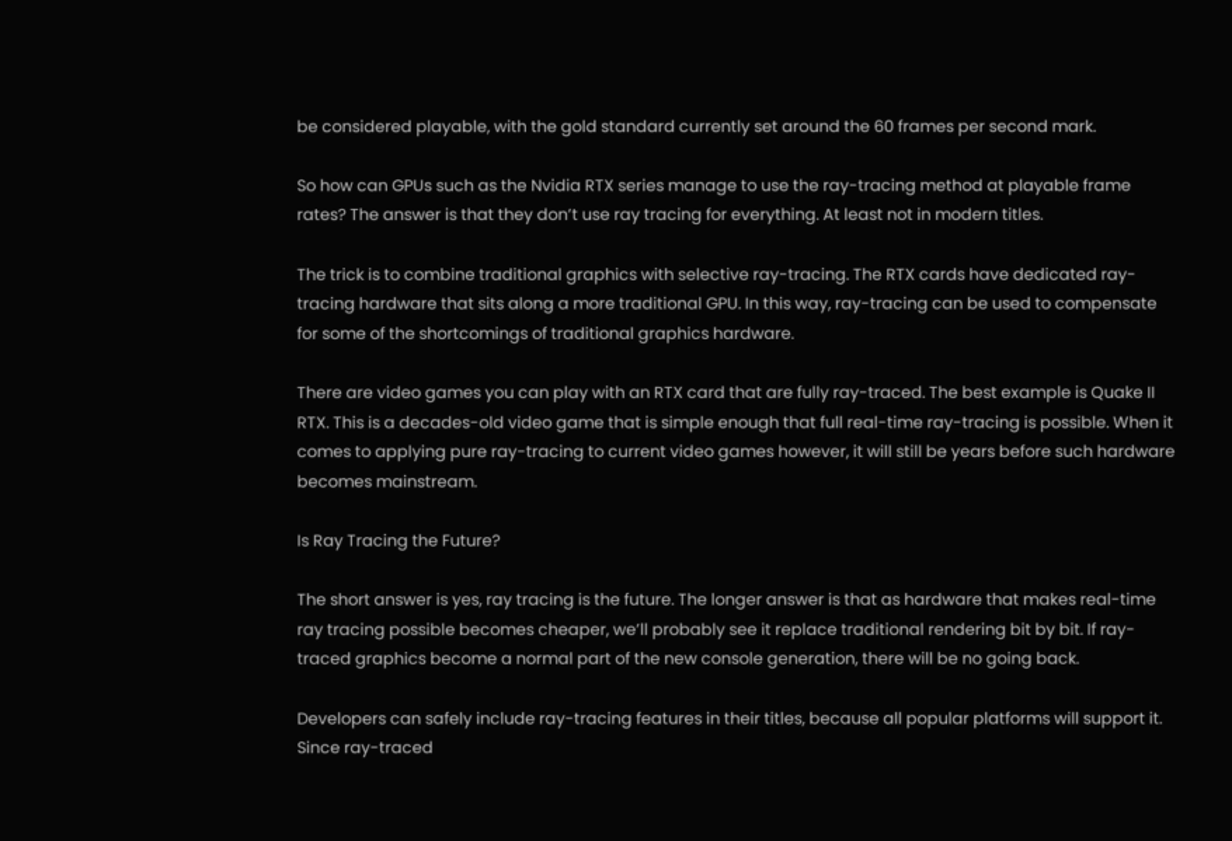be considered playable, with the gold standard currently set around the 60 frames per second mark.

So how can GPUs such as the Nvidia RTX series manage to use the ray-tracing method at playable frame rates? The answer is that they don’t use ray tracing for everything. At least not in modern titles.

The trick is to combine traditional graphics with selective ray-tracing. The RTX cards have dedicated ray-tracing hardware that sits along a more traditional GPU. In this way, ray-tracing can be used to compensate for some of the shortcomings of traditional graphics hardware.

There are video games you can play with an RTX card that are fully ray-traced. The best example is Quake II RTX. This is a decades-old video game that is simple enough that full real-time ray-tracing is possible. When it comes to applying pure ray-tracing to current video games however, it will still be years before such hardware becomes mainstream.

Is Ray Tracing the Future?

The short answer is yes, ray tracing is the future. The longer answer is that as hardware that makes real-time ray tracing possible becomes cheaper, we’ll probably see it replace traditional rendering bit by bit. If ray-traced graphics become a normal part of the new console generation, there will be no going back.

Developers can safely include ray-tracing features in their titles, because all popular platforms will support it. Since ray-traced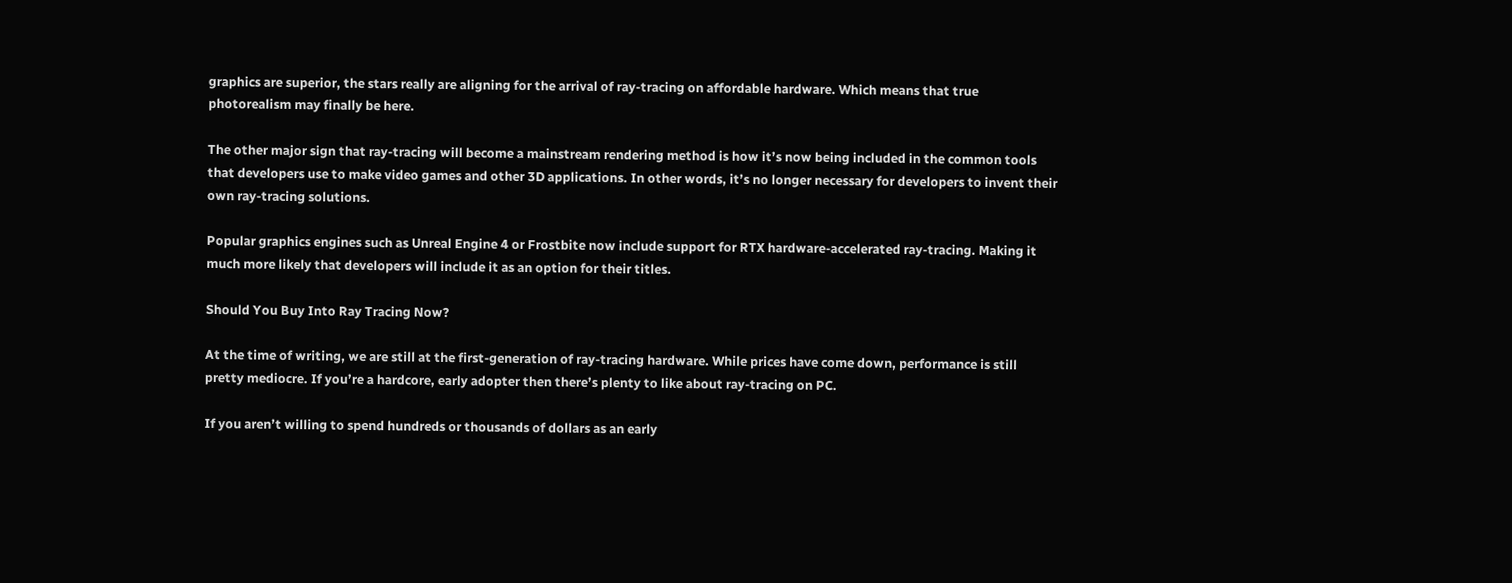graphics are superior, the stars really are aligning for the arrival of ray-tracing on affordable hardware. Which means that true photorealism may finally be here.

The other major sign that ray-tracing will become a mainstream rendering method is how it’s now being included in the common tools that developers use to make video games and other 3D applications. In other words, it’s no longer necessary for developers to invent their own ray-tracing solutions.

Popular graphics engines such as Unreal Engine 4 or Frostbite now include support for RTX hardware-accelerated ray-tracing. Making it much more likely that developers will include it as an option for their titles.

Should You Buy Into Ray Tracing Now?

At the time of writing, we are still at the first-generation of ray-tracing hardware. While prices have come down, performance is still pretty mediocre. If you’re a hardcore, early adopter then there’s plenty to like about ray-tracing on PC.

If you aren’t willing to spend hundreds or thousands of dollars as an early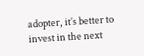adopter, it’s better to invest in the next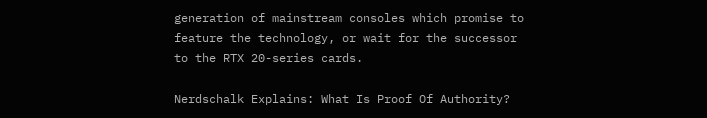generation of mainstream consoles which promise to feature the technology, or wait for the successor to the RTX 20-series cards.

Nerdschalk Explains: What Is Proof Of Authority?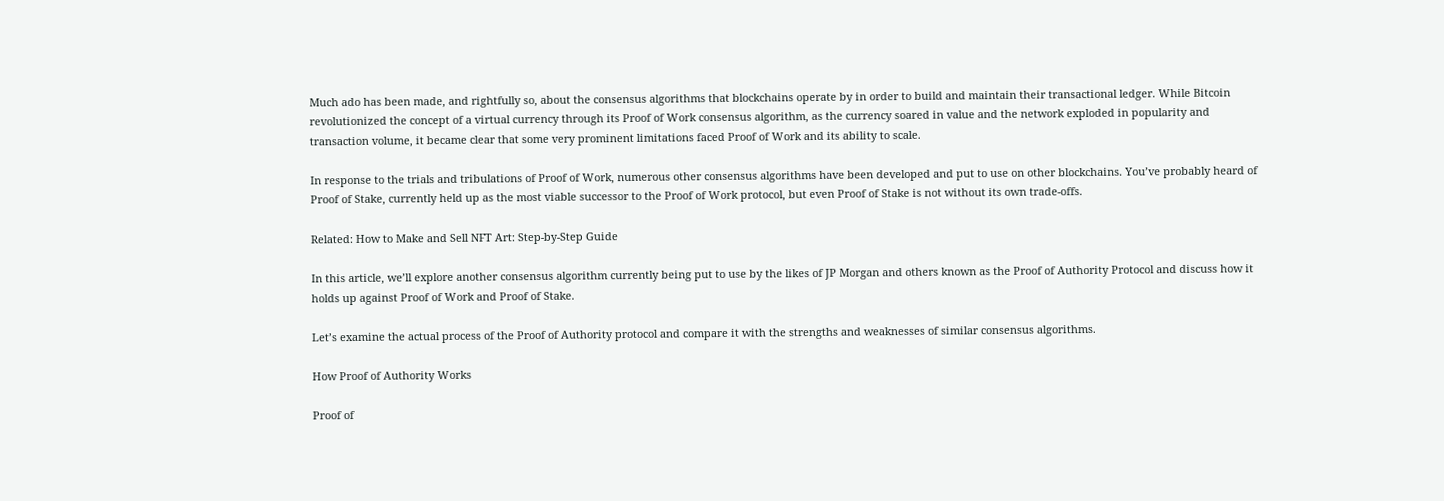Much ado has been made, and rightfully so, about the consensus algorithms that blockchains operate by in order to build and maintain their transactional ledger. While Bitcoin revolutionized the concept of a virtual currency through its Proof of Work consensus algorithm, as the currency soared in value and the network exploded in popularity and transaction volume, it became clear that some very prominent limitations faced Proof of Work and its ability to scale.

In response to the trials and tribulations of Proof of Work, numerous other consensus algorithms have been developed and put to use on other blockchains. You’ve probably heard of Proof of Stake, currently held up as the most viable successor to the Proof of Work protocol, but even Proof of Stake is not without its own trade-offs.

Related: How to Make and Sell NFT Art: Step-by-Step Guide

In this article, we’ll explore another consensus algorithm currently being put to use by the likes of JP Morgan and others known as the Proof of Authority Protocol and discuss how it holds up against Proof of Work and Proof of Stake.

Let’s examine the actual process of the Proof of Authority protocol and compare it with the strengths and weaknesses of similar consensus algorithms.

How Proof of Authority Works

Proof of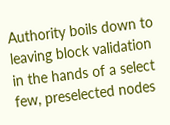Authority boils down to leaving block validation in the hands of a select few, preselected nodes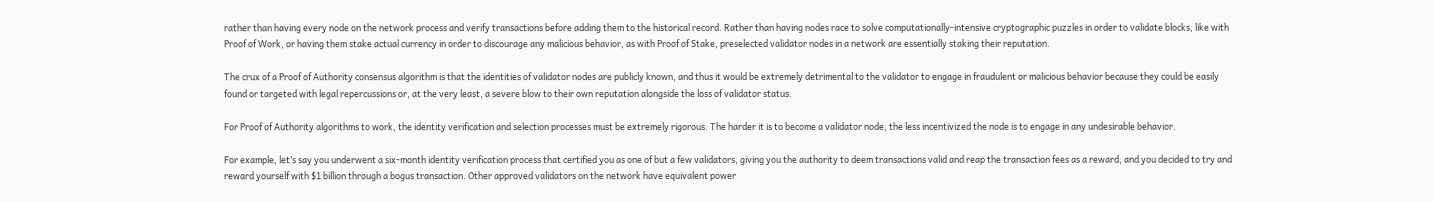rather than having every node on the network process and verify transactions before adding them to the historical record. Rather than having nodes race to solve computationally-intensive cryptographic puzzles in order to validate blocks, like with Proof of Work, or having them stake actual currency in order to discourage any malicious behavior, as with Proof of Stake, preselected validator nodes in a network are essentially staking their reputation.

The crux of a Proof of Authority consensus algorithm is that the identities of validator nodes are publicly known, and thus it would be extremely detrimental to the validator to engage in fraudulent or malicious behavior because they could be easily found or targeted with legal repercussions or, at the very least, a severe blow to their own reputation alongside the loss of validator status.

For Proof of Authority algorithms to work, the identity verification and selection processes must be extremely rigorous. The harder it is to become a validator node, the less incentivized the node is to engage in any undesirable behavior.

For example, let’s say you underwent a six-month identity verification process that certified you as one of but a few validators, giving you the authority to deem transactions valid and reap the transaction fees as a reward, and you decided to try and reward yourself with $1 billion through a bogus transaction. Other approved validators on the network have equivalent power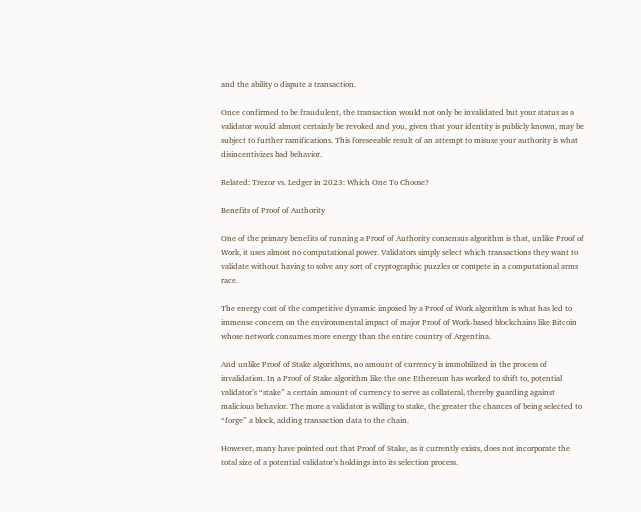and the ability o dispute a transaction.

Once confirmed to be fraudulent, the transaction would not only be invalidated but your status as a validator would almost certainly be revoked and you, given that your identity is publicly known, may be subject to further ramifications. This foreseeable result of an attempt to misuse your authority is what disincentivizes bad behavior.

Related: Trezor vs. Ledger in 2023: Which One To Choose?

Benefits of Proof of Authority

One of the primary benefits of running a Proof of Authority consensus algorithm is that, unlike Proof of Work, it uses almost no computational power. Validators simply select which transactions they want to validate without having to solve any sort of cryptographic puzzles or compete in a computational arms race.

The energy cost of the competitive dynamic imposed by a Proof of Work algorithm is what has led to immense concern on the environmental impact of major Proof of Work-based blockchains like Bitcoin whose network consumes more energy than the entire country of Argentina.

And unlike Proof of Stake algorithms, no amount of currency is immobilized in the process of invalidation. In a Proof of Stake algorithm like the one Ethereum has worked to shift to, potential validator’s “stake” a certain amount of currency to serve as collateral, thereby guarding against malicious behavior. The more a validator is willing to stake, the greater the chances of being selected to “forge” a block, adding transaction data to the chain.

However, many have pointed out that Proof of Stake, as it currently exists, does not incorporate the total size of a potential validator’s holdings into its selection process.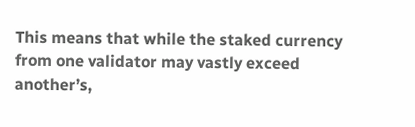This means that while the staked currency from one validator may vastly exceed another’s,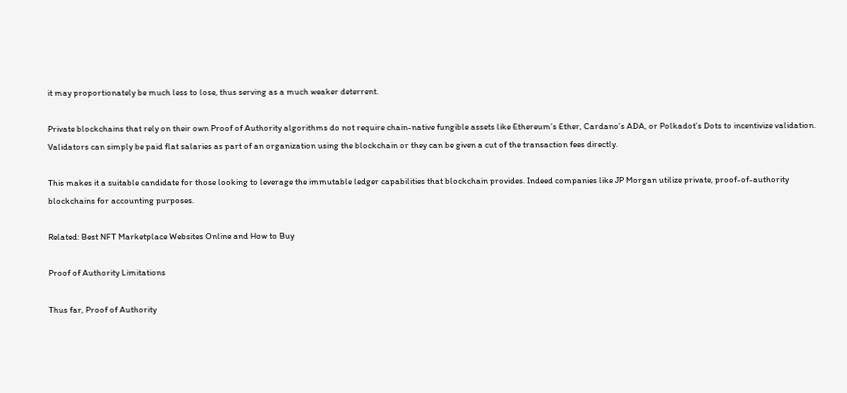it may proportionately be much less to lose, thus serving as a much weaker deterrent.

Private blockchains that rely on their own Proof of Authority algorithms do not require chain-native fungible assets like Ethereum’s Ether, Cardano’s ADA, or Polkadot’s Dots to incentivize validation. Validators can simply be paid flat salaries as part of an organization using the blockchain or they can be given a cut of the transaction fees directly.

This makes it a suitable candidate for those looking to leverage the immutable ledger capabilities that blockchain provides. Indeed companies like JP Morgan utilize private, proof-of-authority blockchains for accounting purposes.

Related: Best NFT Marketplace Websites Online and How to Buy

Proof of Authority Limitations

Thus far, Proof of Authority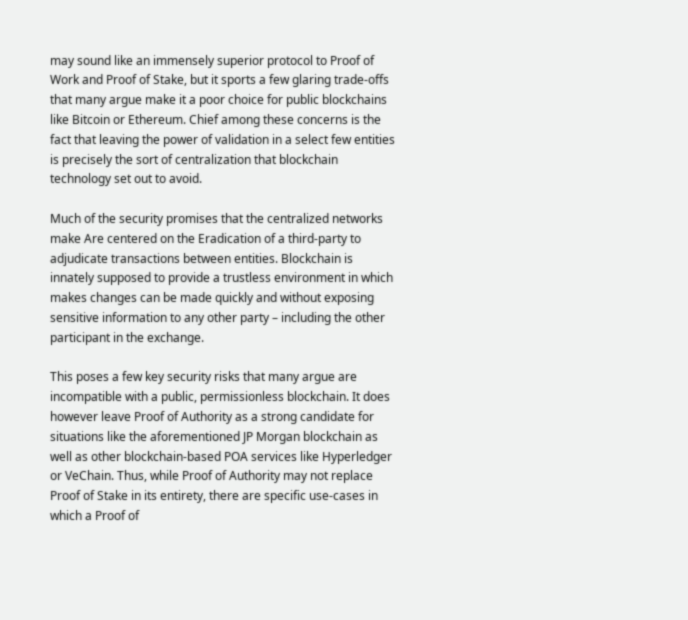may sound like an immensely superior protocol to Proof of Work and Proof of Stake, but it sports a few glaring trade-offs that many argue make it a poor choice for public blockchains like Bitcoin or Ethereum. Chief among these concerns is the fact that leaving the power of validation in a select few entities is precisely the sort of centralization that blockchain technology set out to avoid.

Much of the security promises that the centralized networks make Are centered on the Eradication of a third-party to adjudicate transactions between entities. Blockchain is innately supposed to provide a trustless environment in which makes changes can be made quickly and without exposing sensitive information to any other party – including the other participant in the exchange.

This poses a few key security risks that many argue are incompatible with a public, permissionless blockchain. It does however leave Proof of Authority as a strong candidate for situations like the aforementioned JP Morgan blockchain as well as other blockchain-based POA services like Hyperledger or VeChain. Thus, while Proof of Authority may not replace Proof of Stake in its entirety, there are specific use-cases in which a Proof of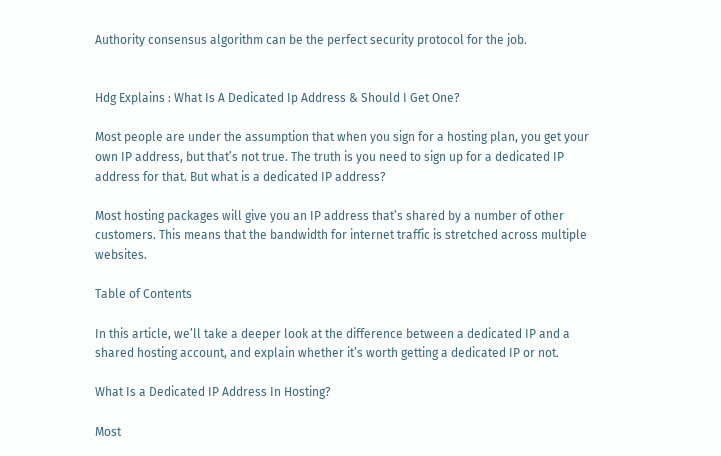Authority consensus algorithm can be the perfect security protocol for the job.


Hdg Explains : What Is A Dedicated Ip Address & Should I Get One?

Most people are under the assumption that when you sign for a hosting plan, you get your own IP address, but that’s not true. The truth is you need to sign up for a dedicated IP address for that. But what is a dedicated IP address?

Most hosting packages will give you an IP address that’s shared by a number of other customers. This means that the bandwidth for internet traffic is stretched across multiple websites.

Table of Contents

In this article, we’ll take a deeper look at the difference between a dedicated IP and a shared hosting account, and explain whether it’s worth getting a dedicated IP or not.

What Is a Dedicated IP Address In Hosting?

Most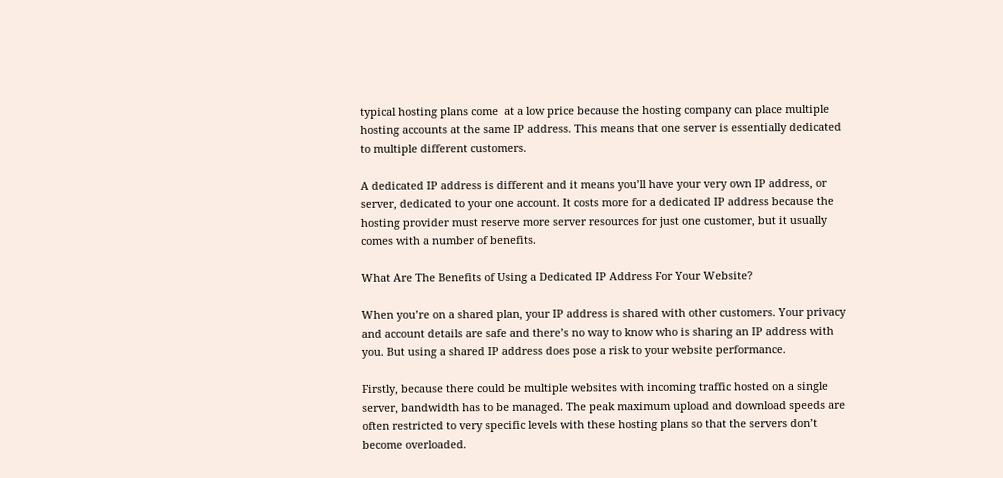typical hosting plans come  at a low price because the hosting company can place multiple hosting accounts at the same IP address. This means that one server is essentially dedicated to multiple different customers.

A dedicated IP address is different and it means you’ll have your very own IP address, or server, dedicated to your one account. It costs more for a dedicated IP address because the hosting provider must reserve more server resources for just one customer, but it usually comes with a number of benefits.

What Are The Benefits of Using a Dedicated IP Address For Your Website?

When you’re on a shared plan, your IP address is shared with other customers. Your privacy and account details are safe and there’s no way to know who is sharing an IP address with you. But using a shared IP address does pose a risk to your website performance.

Firstly, because there could be multiple websites with incoming traffic hosted on a single server, bandwidth has to be managed. The peak maximum upload and download speeds are often restricted to very specific levels with these hosting plans so that the servers don’t become overloaded.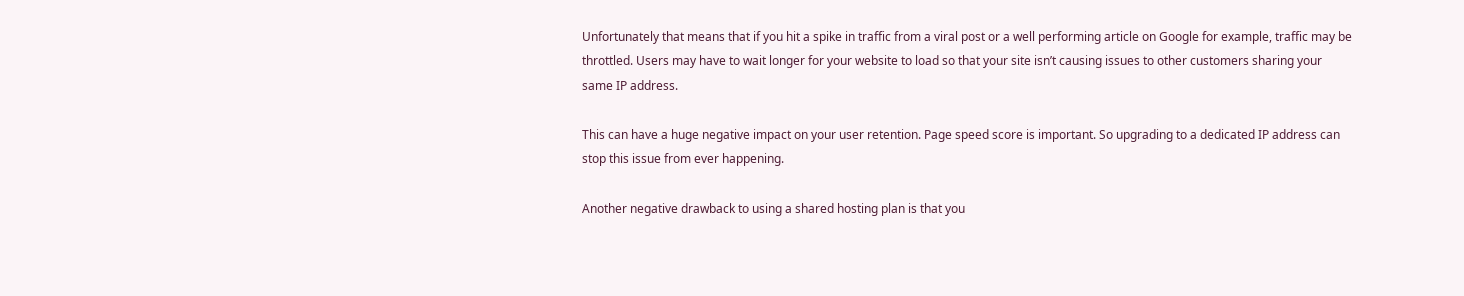Unfortunately that means that if you hit a spike in traffic from a viral post or a well performing article on Google for example, traffic may be throttled. Users may have to wait longer for your website to load so that your site isn’t causing issues to other customers sharing your same IP address.

This can have a huge negative impact on your user retention. Page speed score is important. So upgrading to a dedicated IP address can stop this issue from ever happening.

Another negative drawback to using a shared hosting plan is that you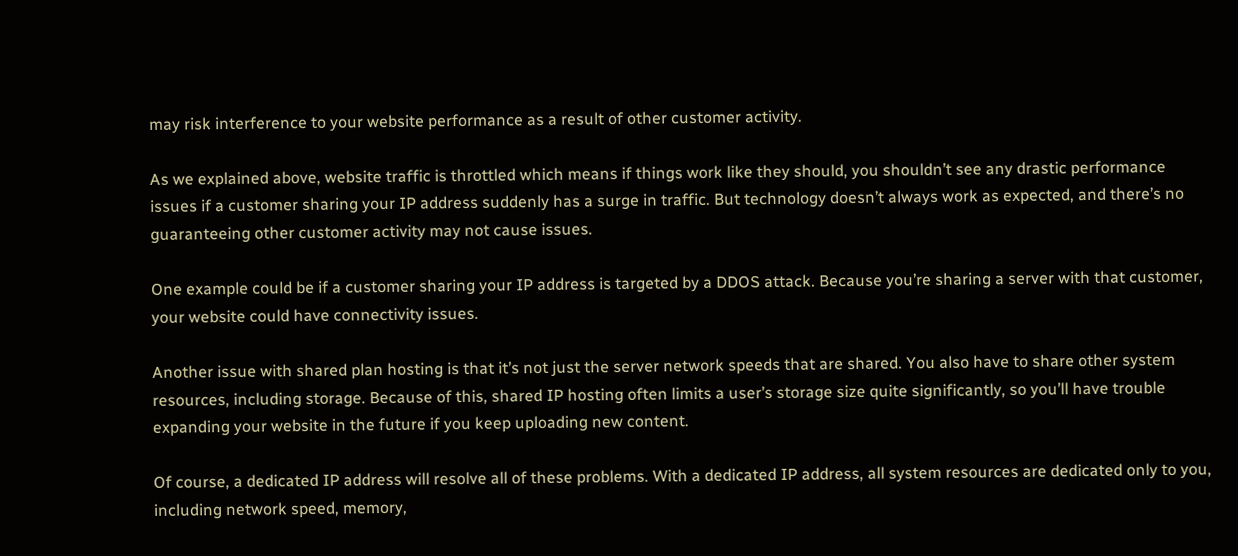may risk interference to your website performance as a result of other customer activity.

As we explained above, website traffic is throttled which means if things work like they should, you shouldn’t see any drastic performance issues if a customer sharing your IP address suddenly has a surge in traffic. But technology doesn’t always work as expected, and there’s no guaranteeing other customer activity may not cause issues.

One example could be if a customer sharing your IP address is targeted by a DDOS attack. Because you’re sharing a server with that customer, your website could have connectivity issues.

Another issue with shared plan hosting is that it’s not just the server network speeds that are shared. You also have to share other system resources, including storage. Because of this, shared IP hosting often limits a user’s storage size quite significantly, so you’ll have trouble expanding your website in the future if you keep uploading new content.

Of course, a dedicated IP address will resolve all of these problems. With a dedicated IP address, all system resources are dedicated only to you, including network speed, memory,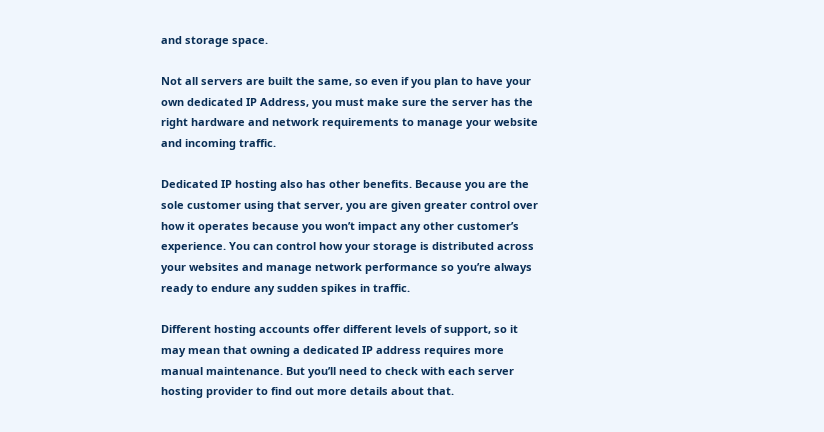and storage space.

Not all servers are built the same, so even if you plan to have your own dedicated IP Address, you must make sure the server has the right hardware and network requirements to manage your website and incoming traffic.

Dedicated IP hosting also has other benefits. Because you are the sole customer using that server, you are given greater control over how it operates because you won’t impact any other customer’s experience. You can control how your storage is distributed across your websites and manage network performance so you’re always ready to endure any sudden spikes in traffic.

Different hosting accounts offer different levels of support, so it may mean that owning a dedicated IP address requires more manual maintenance. But you’ll need to check with each server hosting provider to find out more details about that.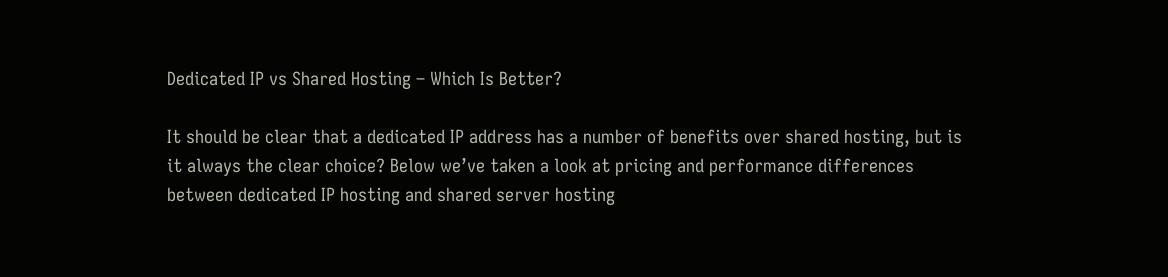Dedicated IP vs Shared Hosting – Which Is Better?

It should be clear that a dedicated IP address has a number of benefits over shared hosting, but is it always the clear choice? Below we’ve taken a look at pricing and performance differences between dedicated IP hosting and shared server hosting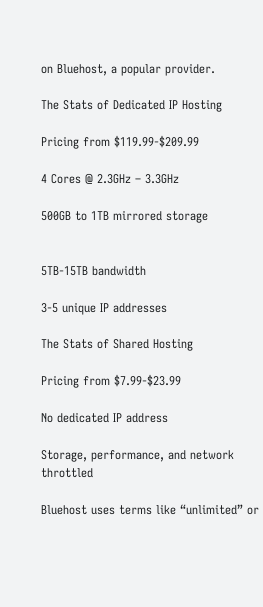on Bluehost, a popular provider.

The Stats of Dedicated IP Hosting

Pricing from $119.99-$209.99

4 Cores @ 2.3GHz – 3.3GHz

500GB to 1TB mirrored storage


5TB-15TB bandwidth

3-5 unique IP addresses

The Stats of Shared Hosting

Pricing from $7.99-$23.99

No dedicated IP address

Storage, performance, and network throttled

Bluehost uses terms like “unlimited” or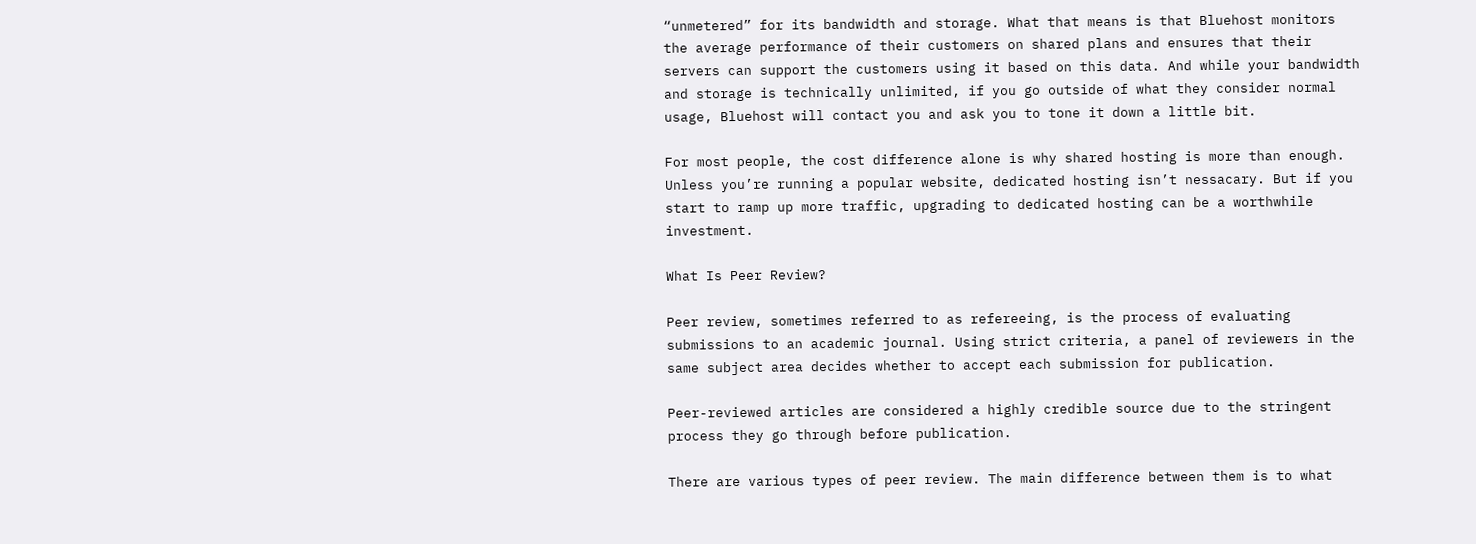“unmetered” for its bandwidth and storage. What that means is that Bluehost monitors the average performance of their customers on shared plans and ensures that their servers can support the customers using it based on this data. And while your bandwidth and storage is technically unlimited, if you go outside of what they consider normal usage, Bluehost will contact you and ask you to tone it down a little bit.

For most people, the cost difference alone is why shared hosting is more than enough. Unless you’re running a popular website, dedicated hosting isn’t nessacary. But if you start to ramp up more traffic, upgrading to dedicated hosting can be a worthwhile investment.

What Is Peer Review?

Peer review, sometimes referred to as refereeing, is the process of evaluating submissions to an academic journal. Using strict criteria, a panel of reviewers in the same subject area decides whether to accept each submission for publication.

Peer-reviewed articles are considered a highly credible source due to the stringent process they go through before publication.

There are various types of peer review. The main difference between them is to what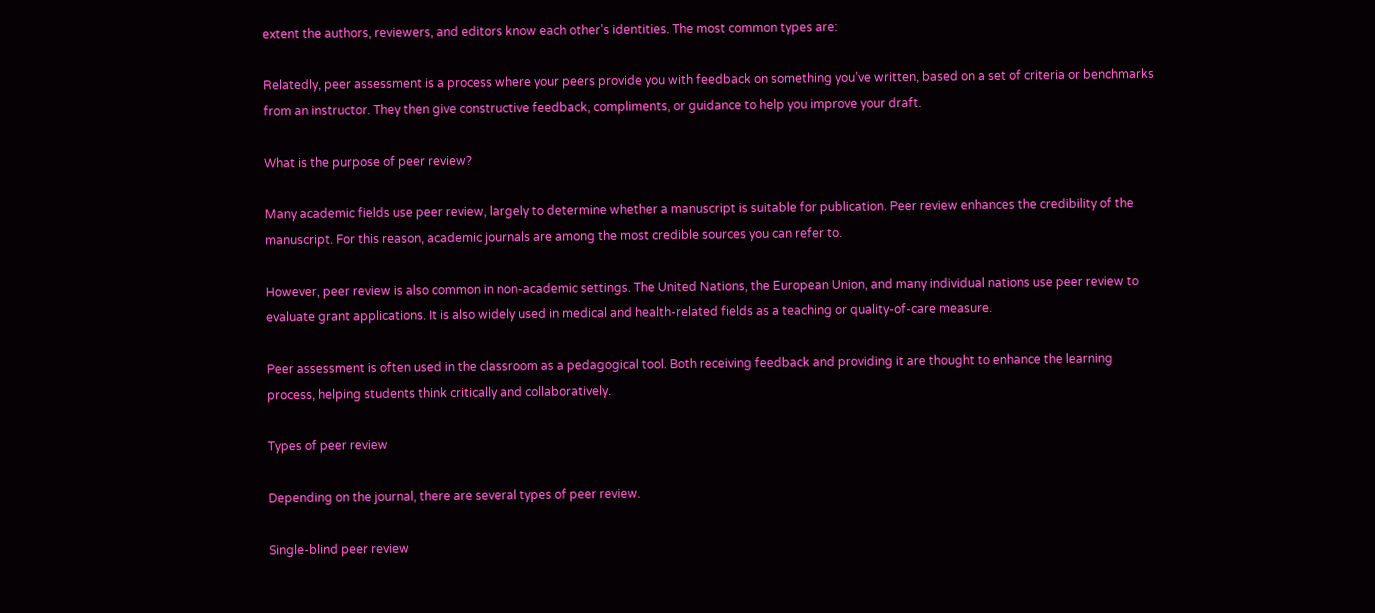extent the authors, reviewers, and editors know each other’s identities. The most common types are:

Relatedly, peer assessment is a process where your peers provide you with feedback on something you’ve written, based on a set of criteria or benchmarks from an instructor. They then give constructive feedback, compliments, or guidance to help you improve your draft.

What is the purpose of peer review?

Many academic fields use peer review, largely to determine whether a manuscript is suitable for publication. Peer review enhances the credibility of the manuscript. For this reason, academic journals are among the most credible sources you can refer to.

However, peer review is also common in non-academic settings. The United Nations, the European Union, and many individual nations use peer review to evaluate grant applications. It is also widely used in medical and health-related fields as a teaching or quality-of-care measure.

Peer assessment is often used in the classroom as a pedagogical tool. Both receiving feedback and providing it are thought to enhance the learning process, helping students think critically and collaboratively.

Types of peer review

Depending on the journal, there are several types of peer review.

Single-blind peer review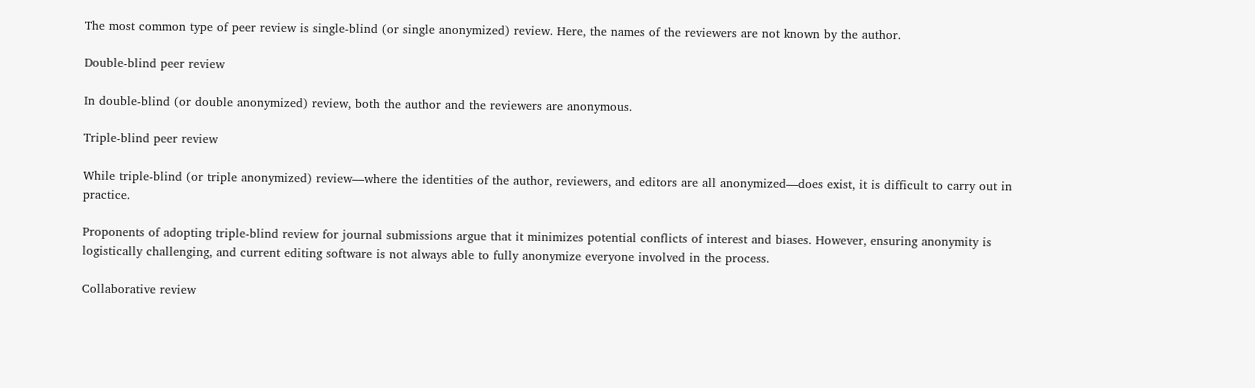The most common type of peer review is single-blind (or single anonymized) review. Here, the names of the reviewers are not known by the author.

Double-blind peer review

In double-blind (or double anonymized) review, both the author and the reviewers are anonymous.

Triple-blind peer review

While triple-blind (or triple anonymized) review—where the identities of the author, reviewers, and editors are all anonymized—does exist, it is difficult to carry out in practice.

Proponents of adopting triple-blind review for journal submissions argue that it minimizes potential conflicts of interest and biases. However, ensuring anonymity is logistically challenging, and current editing software is not always able to fully anonymize everyone involved in the process.

Collaborative review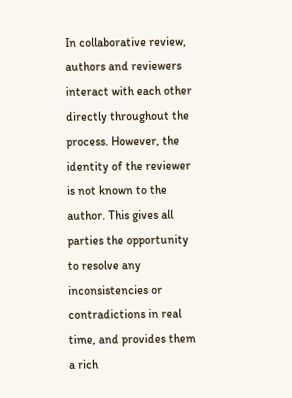In collaborative review, authors and reviewers interact with each other directly throughout the process. However, the identity of the reviewer is not known to the author. This gives all parties the opportunity to resolve any inconsistencies or contradictions in real time, and provides them a rich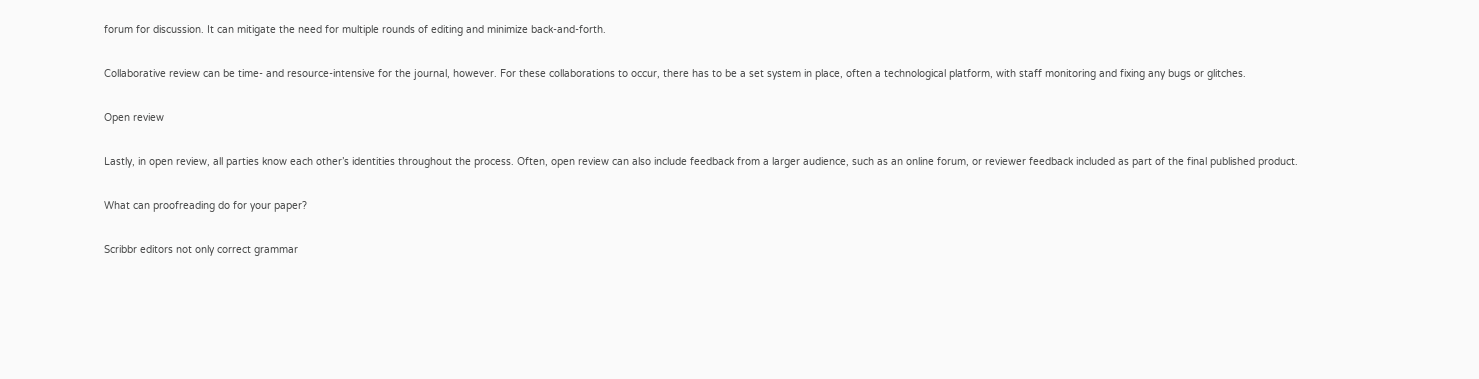forum for discussion. It can mitigate the need for multiple rounds of editing and minimize back-and-forth.

Collaborative review can be time- and resource-intensive for the journal, however. For these collaborations to occur, there has to be a set system in place, often a technological platform, with staff monitoring and fixing any bugs or glitches.

Open review

Lastly, in open review, all parties know each other’s identities throughout the process. Often, open review can also include feedback from a larger audience, such as an online forum, or reviewer feedback included as part of the final published product.

What can proofreading do for your paper?

Scribbr editors not only correct grammar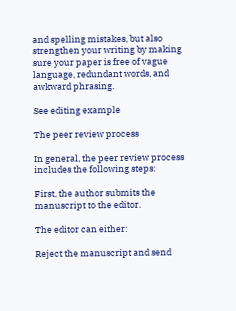and spelling mistakes, but also strengthen your writing by making sure your paper is free of vague language, redundant words, and awkward phrasing.

See editing example

The peer review process

In general, the peer review process includes the following steps:

First, the author submits the manuscript to the editor.

The editor can either:

Reject the manuscript and send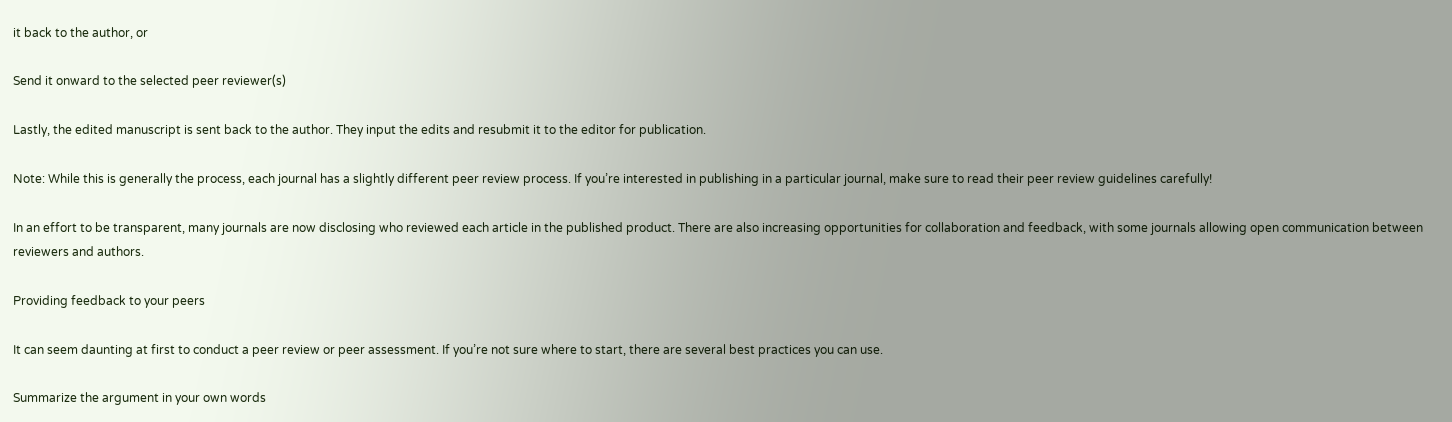it back to the author, or

Send it onward to the selected peer reviewer(s)

Lastly, the edited manuscript is sent back to the author. They input the edits and resubmit it to the editor for publication.

Note: While this is generally the process, each journal has a slightly different peer review process. If you’re interested in publishing in a particular journal, make sure to read their peer review guidelines carefully!

In an effort to be transparent, many journals are now disclosing who reviewed each article in the published product. There are also increasing opportunities for collaboration and feedback, with some journals allowing open communication between reviewers and authors.

Providing feedback to your peers

It can seem daunting at first to conduct a peer review or peer assessment. If you’re not sure where to start, there are several best practices you can use.

Summarize the argument in your own words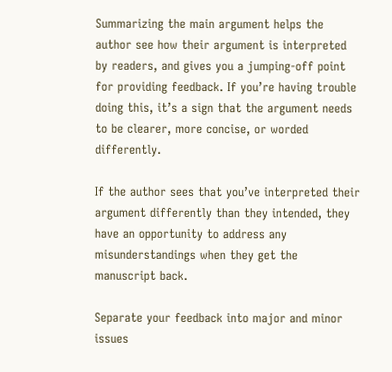Summarizing the main argument helps the author see how their argument is interpreted by readers, and gives you a jumping-off point for providing feedback. If you’re having trouble doing this, it’s a sign that the argument needs to be clearer, more concise, or worded differently.

If the author sees that you’ve interpreted their argument differently than they intended, they have an opportunity to address any misunderstandings when they get the manuscript back.

Separate your feedback into major and minor issues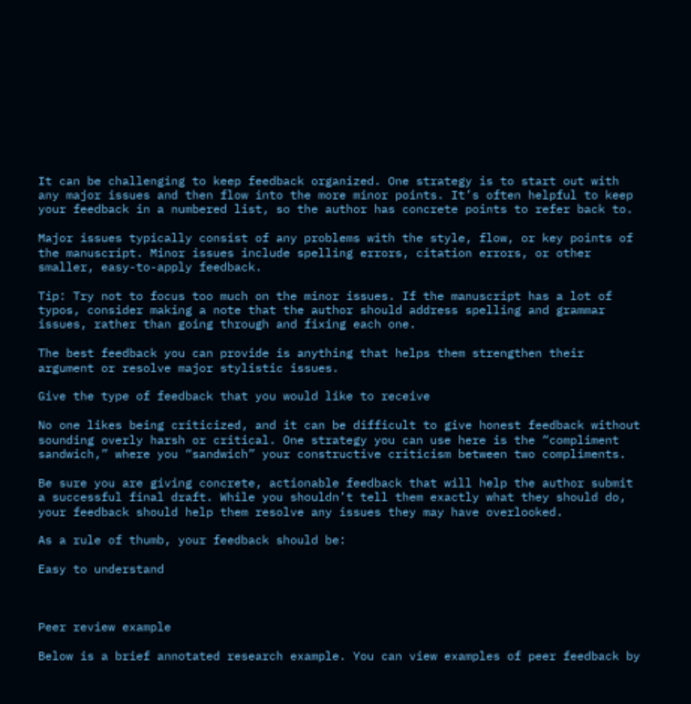It can be challenging to keep feedback organized. One strategy is to start out with any major issues and then flow into the more minor points. It’s often helpful to keep your feedback in a numbered list, so the author has concrete points to refer back to.

Major issues typically consist of any problems with the style, flow, or key points of the manuscript. Minor issues include spelling errors, citation errors, or other smaller, easy-to-apply feedback.

Tip: Try not to focus too much on the minor issues. If the manuscript has a lot of typos, consider making a note that the author should address spelling and grammar issues, rather than going through and fixing each one.

The best feedback you can provide is anything that helps them strengthen their argument or resolve major stylistic issues.

Give the type of feedback that you would like to receive

No one likes being criticized, and it can be difficult to give honest feedback without sounding overly harsh or critical. One strategy you can use here is the “compliment sandwich,” where you “sandwich” your constructive criticism between two compliments.

Be sure you are giving concrete, actionable feedback that will help the author submit a successful final draft. While you shouldn’t tell them exactly what they should do, your feedback should help them resolve any issues they may have overlooked.

As a rule of thumb, your feedback should be:

Easy to understand



Peer review example

Below is a brief annotated research example. You can view examples of peer feedback by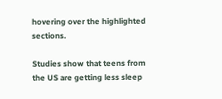hovering over the highlighted sections.

Studies show that teens from the US are getting less sleep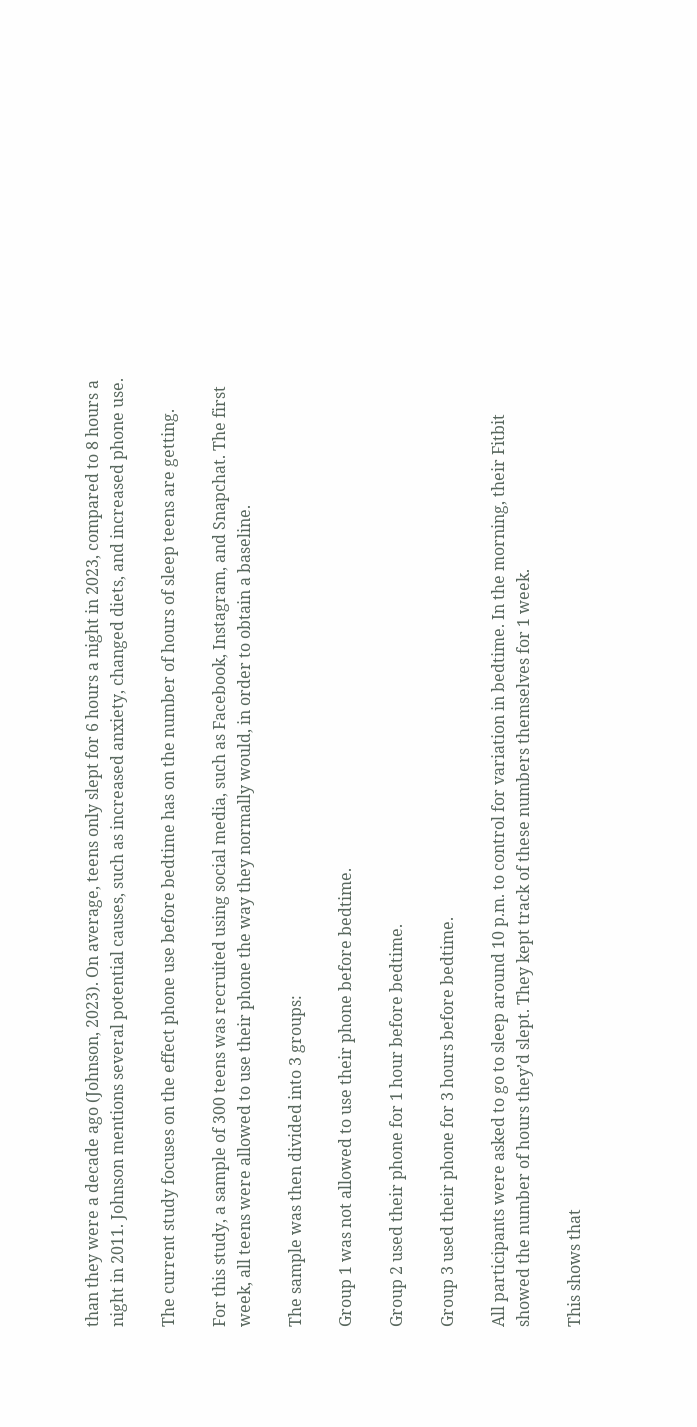than they were a decade ago (Johnson, 2023). On average, teens only slept for 6 hours a night in 2023, compared to 8 hours a night in 2011. Johnson mentions several potential causes, such as increased anxiety, changed diets, and increased phone use.

The current study focuses on the effect phone use before bedtime has on the number of hours of sleep teens are getting.

For this study, a sample of 300 teens was recruited using social media, such as Facebook, Instagram, and Snapchat. The first week, all teens were allowed to use their phone the way they normally would, in order to obtain a baseline.

The sample was then divided into 3 groups:

Group 1 was not allowed to use their phone before bedtime.

Group 2 used their phone for 1 hour before bedtime.

Group 3 used their phone for 3 hours before bedtime.

All participants were asked to go to sleep around 10 p.m. to control for variation in bedtime. In the morning, their Fitbit showed the number of hours they’d slept. They kept track of these numbers themselves for 1 week.

This shows that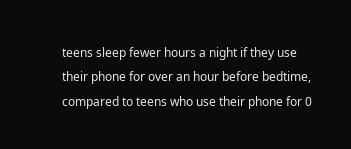teens sleep fewer hours a night if they use their phone for over an hour before bedtime, compared to teens who use their phone for 0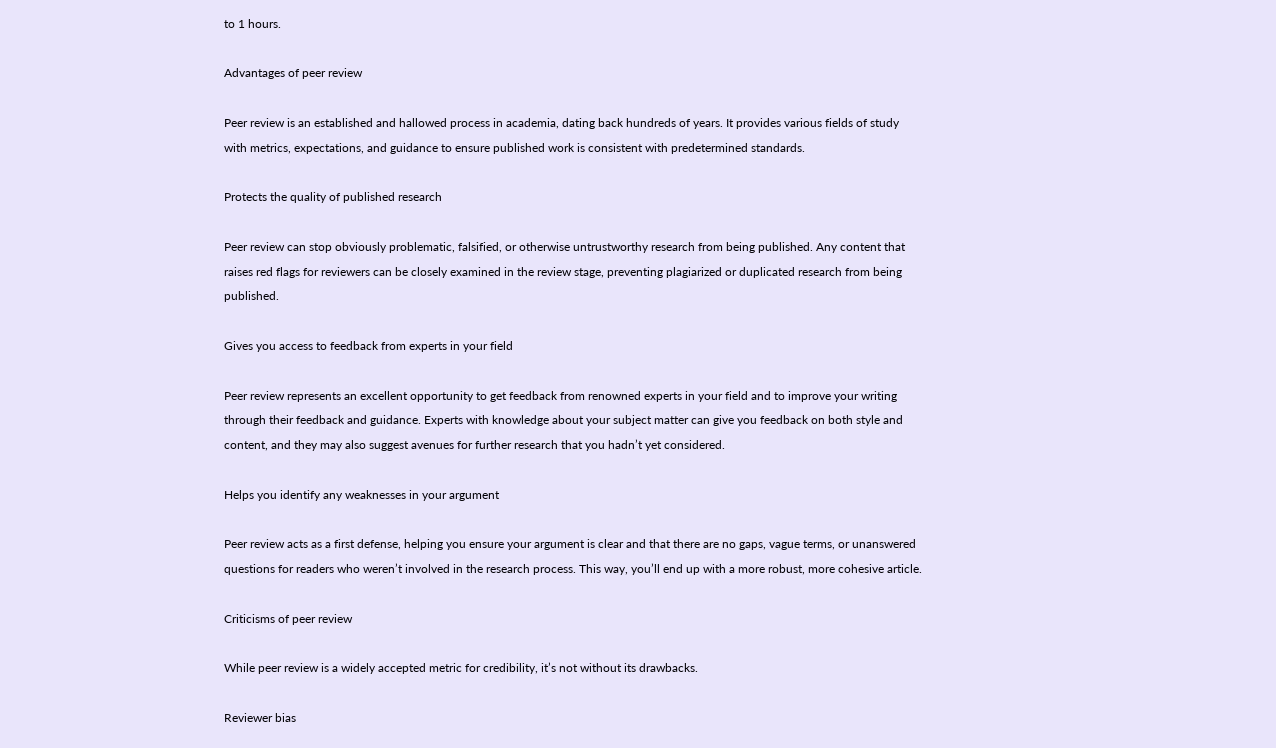to 1 hours.

Advantages of peer review

Peer review is an established and hallowed process in academia, dating back hundreds of years. It provides various fields of study with metrics, expectations, and guidance to ensure published work is consistent with predetermined standards.

Protects the quality of published research

Peer review can stop obviously problematic, falsified, or otherwise untrustworthy research from being published. Any content that raises red flags for reviewers can be closely examined in the review stage, preventing plagiarized or duplicated research from being published.

Gives you access to feedback from experts in your field

Peer review represents an excellent opportunity to get feedback from renowned experts in your field and to improve your writing through their feedback and guidance. Experts with knowledge about your subject matter can give you feedback on both style and content, and they may also suggest avenues for further research that you hadn’t yet considered.

Helps you identify any weaknesses in your argument

Peer review acts as a first defense, helping you ensure your argument is clear and that there are no gaps, vague terms, or unanswered questions for readers who weren’t involved in the research process. This way, you’ll end up with a more robust, more cohesive article.

Criticisms of peer review

While peer review is a widely accepted metric for credibility, it’s not without its drawbacks.

Reviewer bias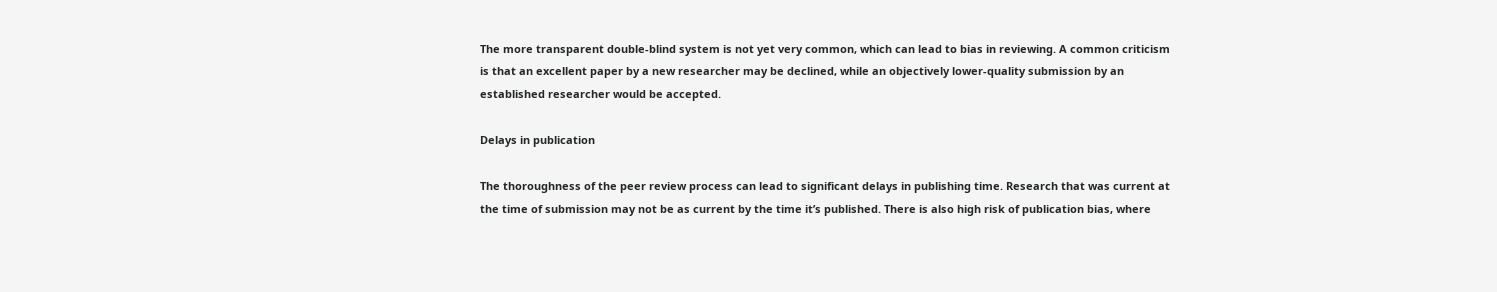The more transparent double-blind system is not yet very common, which can lead to bias in reviewing. A common criticism is that an excellent paper by a new researcher may be declined, while an objectively lower-quality submission by an established researcher would be accepted.

Delays in publication

The thoroughness of the peer review process can lead to significant delays in publishing time. Research that was current at the time of submission may not be as current by the time it’s published. There is also high risk of publication bias, where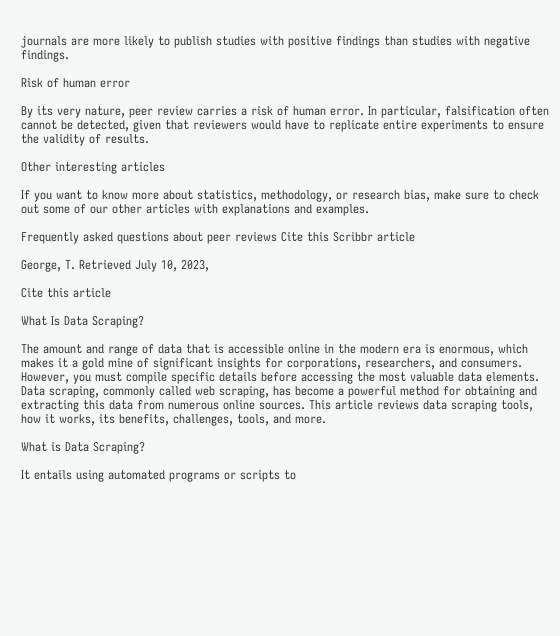journals are more likely to publish studies with positive findings than studies with negative findings.

Risk of human error

By its very nature, peer review carries a risk of human error. In particular, falsification often cannot be detected, given that reviewers would have to replicate entire experiments to ensure the validity of results.

Other interesting articles

If you want to know more about statistics, methodology, or research bias, make sure to check out some of our other articles with explanations and examples.

Frequently asked questions about peer reviews Cite this Scribbr article

George, T. Retrieved July 10, 2023,

Cite this article

What Is Data Scraping?

The amount and range of data that is accessible online in the modern era is enormous, which makes it a gold mine of significant insights for corporations, researchers, and consumers. However, you must compile specific details before accessing the most valuable data elements. Data scraping, commonly called web scraping, has become a powerful method for obtaining and extracting this data from numerous online sources. This article reviews data scraping tools, how it works, its benefits, challenges, tools, and more.

What is Data Scraping?

It entails using automated programs or scripts to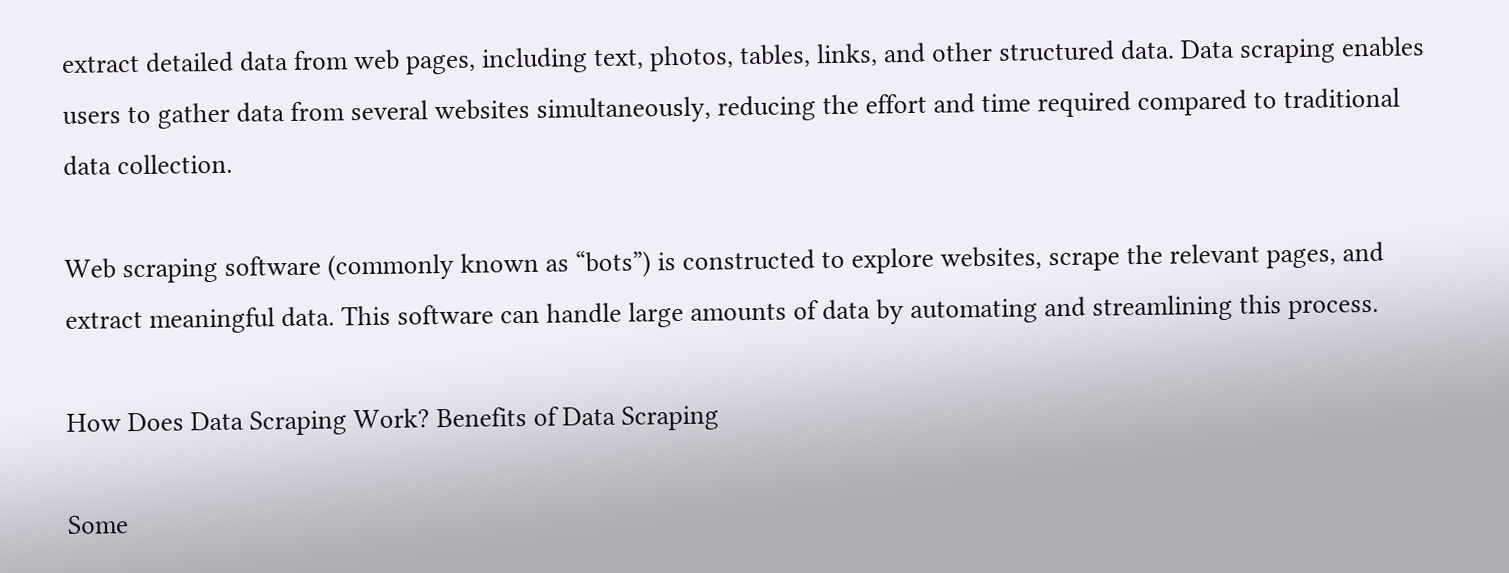extract detailed data from web pages, including text, photos, tables, links, and other structured data. Data scraping enables users to gather data from several websites simultaneously, reducing the effort and time required compared to traditional data collection.

Web scraping software (commonly known as “bots”) is constructed to explore websites, scrape the relevant pages, and extract meaningful data. This software can handle large amounts of data by automating and streamlining this process.

How Does Data Scraping Work? Benefits of Data Scraping

Some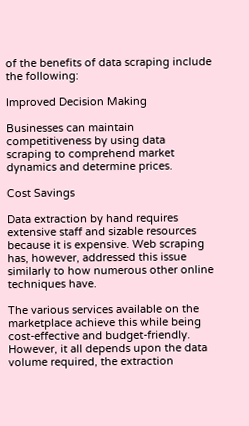of the benefits of data scraping include the following:

Improved Decision Making

Businesses can maintain competitiveness by using data scraping to comprehend market dynamics and determine prices.

Cost Savings

Data extraction by hand requires extensive staff and sizable resources because it is expensive. Web scraping has, however, addressed this issue similarly to how numerous other online techniques have.

The various services available on the marketplace achieve this while being cost-effective and budget-friendly. However, it all depends upon the data volume required, the extraction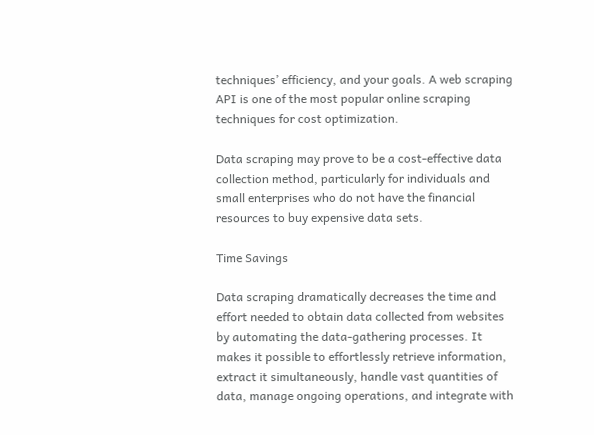techniques’ efficiency, and your goals. A web scraping API is one of the most popular online scraping techniques for cost optimization.

Data scraping may prove to be a cost-effective data collection method, particularly for individuals and small enterprises who do not have the financial resources to buy expensive data sets.

Time Savings

Data scraping dramatically decreases the time and effort needed to obtain data collected from websites by automating the data-gathering processes. It makes it possible to effortlessly retrieve information, extract it simultaneously, handle vast quantities of data, manage ongoing operations, and integrate with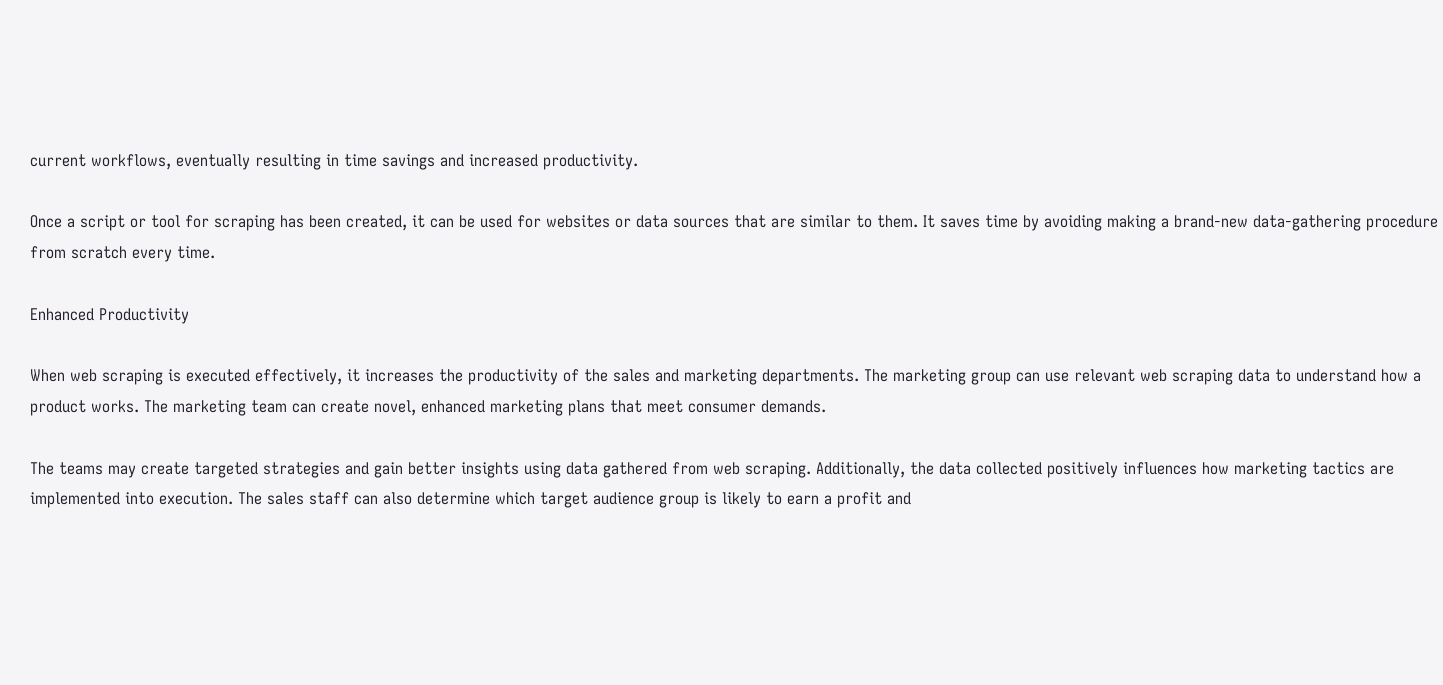current workflows, eventually resulting in time savings and increased productivity.

Once a script or tool for scraping has been created, it can be used for websites or data sources that are similar to them. It saves time by avoiding making a brand-new data-gathering procedure from scratch every time.

Enhanced Productivity

When web scraping is executed effectively, it increases the productivity of the sales and marketing departments. The marketing group can use relevant web scraping data to understand how a product works. The marketing team can create novel, enhanced marketing plans that meet consumer demands.

The teams may create targeted strategies and gain better insights using data gathered from web scraping. Additionally, the data collected positively influences how marketing tactics are implemented into execution. The sales staff can also determine which target audience group is likely to earn a profit and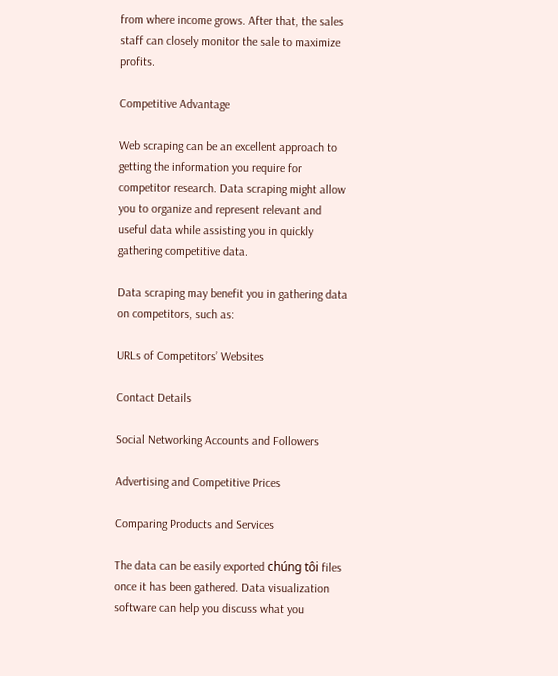from where income grows. After that, the sales staff can closely monitor the sale to maximize profits.

Competitive Advantage

Web scraping can be an excellent approach to getting the information you require for competitor research. Data scraping might allow you to organize and represent relevant and useful data while assisting you in quickly gathering competitive data.

Data scraping may benefit you in gathering data on competitors, such as:

URLs of Competitors’ Websites

Contact Details

Social Networking Accounts and Followers

Advertising and Competitive Prices

Comparing Products and Services

The data can be easily exported chúng tôi files once it has been gathered. Data visualization software can help you discuss what you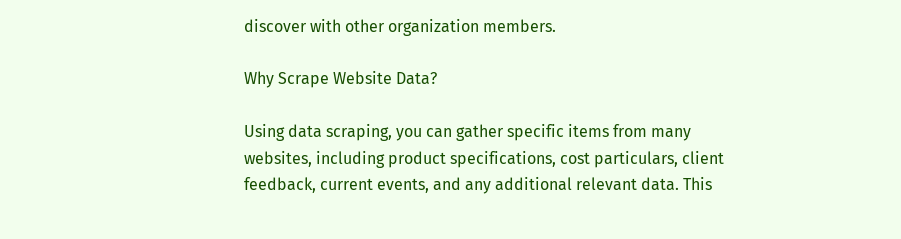discover with other organization members.

Why Scrape Website Data?

Using data scraping, you can gather specific items from many websites, including product specifications, cost particulars, client feedback, current events, and any additional relevant data. This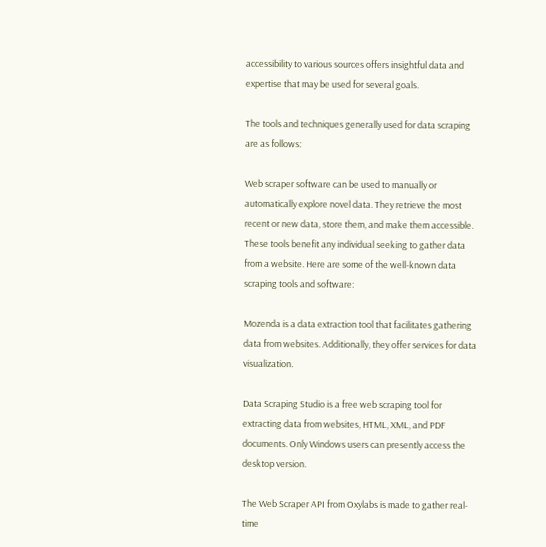accessibility to various sources offers insightful data and expertise that may be used for several goals.

The tools and techniques generally used for data scraping are as follows:

Web scraper software can be used to manually or automatically explore novel data. They retrieve the most recent or new data, store them, and make them accessible. These tools benefit any individual seeking to gather data from a website. Here are some of the well-known data scraping tools and software:

Mozenda is a data extraction tool that facilitates gathering data from websites. Additionally, they offer services for data visualization.

Data Scraping Studio is a free web scraping tool for extracting data from websites, HTML, XML, and PDF documents. Only Windows users can presently access the desktop version.

The Web Scraper API from Oxylabs is made to gather real-time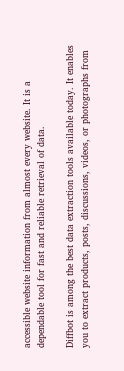accessible website information from almost every website. It is a dependable tool for fast and reliable retrieval of data.

Diffbot is among the best data extraction tools available today. It enables you to extract products, posts, discussions, videos, or photographs from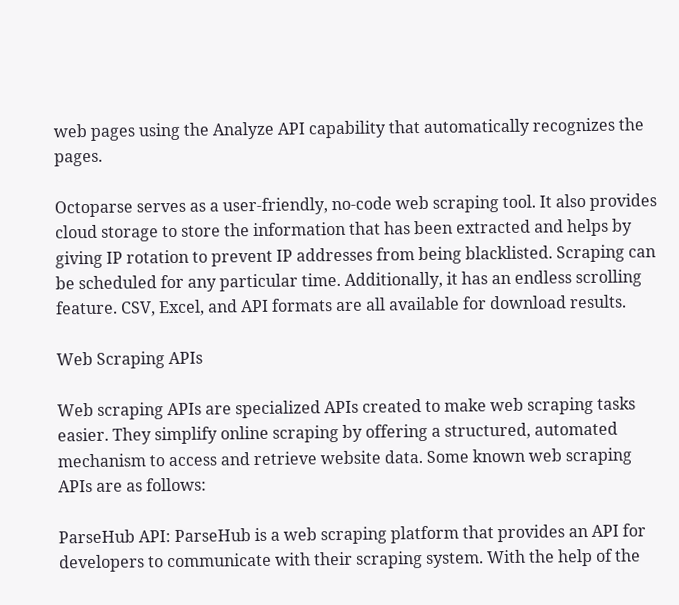web pages using the Analyze API capability that automatically recognizes the pages.

Octoparse serves as a user-friendly, no-code web scraping tool. It also provides cloud storage to store the information that has been extracted and helps by giving IP rotation to prevent IP addresses from being blacklisted. Scraping can be scheduled for any particular time. Additionally, it has an endless scrolling feature. CSV, Excel, and API formats are all available for download results.

Web Scraping APIs

Web scraping APIs are specialized APIs created to make web scraping tasks easier. They simplify online scraping by offering a structured, automated mechanism to access and retrieve website data. Some known web scraping APIs are as follows:

ParseHub API: ParseHub is a web scraping platform that provides an API for developers to communicate with their scraping system. With the help of the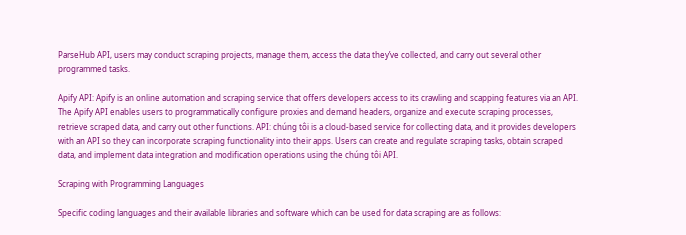ParseHub API, users may conduct scraping projects, manage them, access the data they’ve collected, and carry out several other programmed tasks.

Apify API: Apify is an online automation and scraping service that offers developers access to its crawling and scapping features via an API. The Apify API enables users to programmatically configure proxies and demand headers, organize and execute scraping processes, retrieve scraped data, and carry out other functions. API: chúng tôi is a cloud-based service for collecting data, and it provides developers with an API so they can incorporate scraping functionality into their apps. Users can create and regulate scraping tasks, obtain scraped data, and implement data integration and modification operations using the chúng tôi API.

Scraping with Programming Languages

Specific coding languages and their available libraries and software which can be used for data scraping are as follows: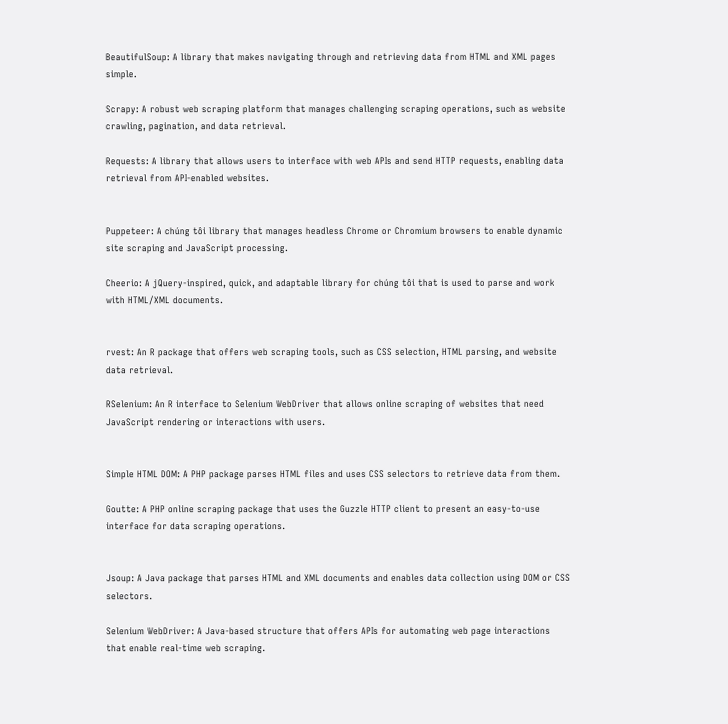BeautifulSoup: A library that makes navigating through and retrieving data from HTML and XML pages simple.

Scrapy: A robust web scraping platform that manages challenging scraping operations, such as website crawling, pagination, and data retrieval.

Requests: A library that allows users to interface with web APIs and send HTTP requests, enabling data retrieval from API-enabled websites.


Puppeteer: A chúng tôi library that manages headless Chrome or Chromium browsers to enable dynamic site scraping and JavaScript processing.

Cheerio: A jQuery-inspired, quick, and adaptable library for chúng tôi that is used to parse and work with HTML/XML documents.


rvest: An R package that offers web scraping tools, such as CSS selection, HTML parsing, and website data retrieval.

RSelenium: An R interface to Selenium WebDriver that allows online scraping of websites that need JavaScript rendering or interactions with users.


Simple HTML DOM: A PHP package parses HTML files and uses CSS selectors to retrieve data from them.

Goutte: A PHP online scraping package that uses the Guzzle HTTP client to present an easy-to-use interface for data scraping operations.


Jsoup: A Java package that parses HTML and XML documents and enables data collection using DOM or CSS selectors.

Selenium WebDriver: A Java-based structure that offers APIs for automating web page interactions that enable real-time web scraping.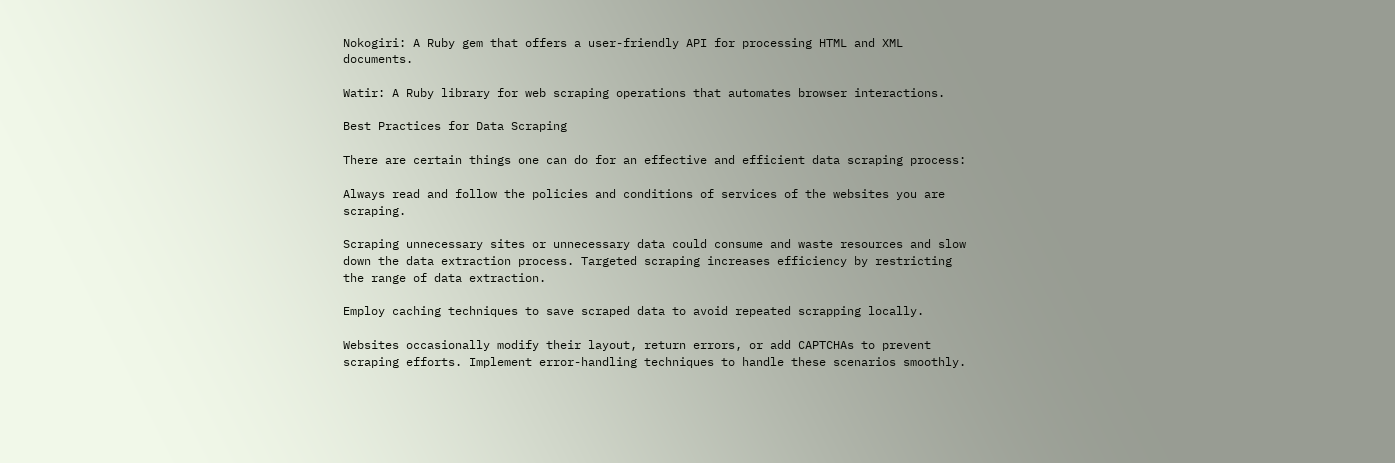Nokogiri: A Ruby gem that offers a user-friendly API for processing HTML and XML documents.

Watir: A Ruby library for web scraping operations that automates browser interactions.

Best Practices for Data Scraping

There are certain things one can do for an effective and efficient data scraping process:

Always read and follow the policies and conditions of services of the websites you are scraping.

Scraping unnecessary sites or unnecessary data could consume and waste resources and slow down the data extraction process. Targeted scraping increases efficiency by restricting the range of data extraction.

Employ caching techniques to save scraped data to avoid repeated scrapping locally.

Websites occasionally modify their layout, return errors, or add CAPTCHAs to prevent scraping efforts. Implement error-handling techniques to handle these scenarios smoothly.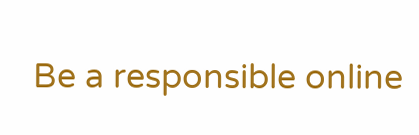Be a responsible online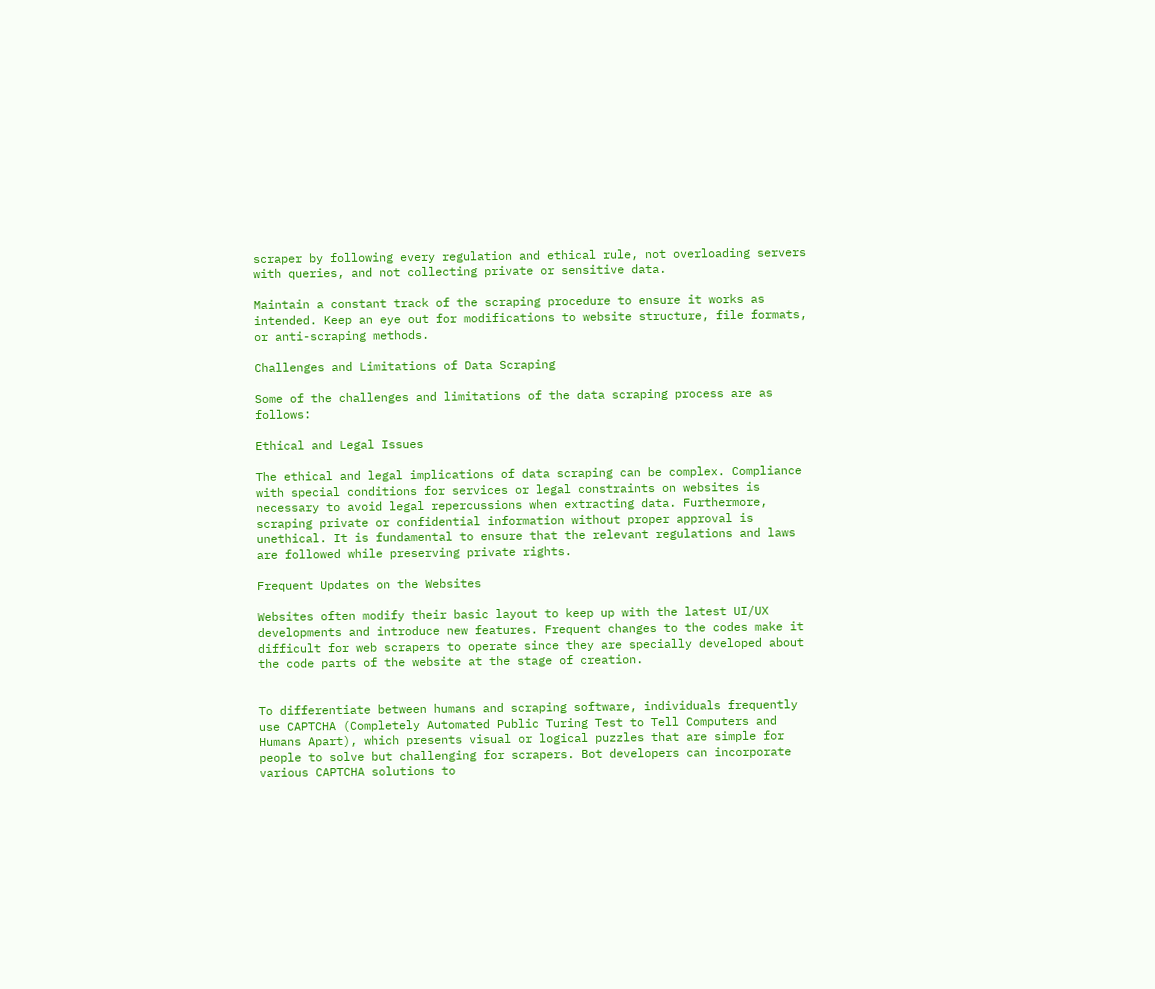scraper by following every regulation and ethical rule, not overloading servers with queries, and not collecting private or sensitive data.

Maintain a constant track of the scraping procedure to ensure it works as intended. Keep an eye out for modifications to website structure, file formats, or anti-scraping methods.

Challenges and Limitations of Data Scraping

Some of the challenges and limitations of the data scraping process are as follows:

Ethical and Legal Issues

The ethical and legal implications of data scraping can be complex. Compliance with special conditions for services or legal constraints on websites is necessary to avoid legal repercussions when extracting data. Furthermore, scraping private or confidential information without proper approval is unethical. It is fundamental to ensure that the relevant regulations and laws are followed while preserving private rights.

Frequent Updates on the Websites

Websites often modify their basic layout to keep up with the latest UI/UX developments and introduce new features. Frequent changes to the codes make it difficult for web scrapers to operate since they are specially developed about the code parts of the website at the stage of creation.


To differentiate between humans and scraping software, individuals frequently use CAPTCHA (Completely Automated Public Turing Test to Tell Computers and Humans Apart), which presents visual or logical puzzles that are simple for people to solve but challenging for scrapers. Bot developers can incorporate various CAPTCHA solutions to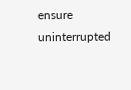ensure uninterrupted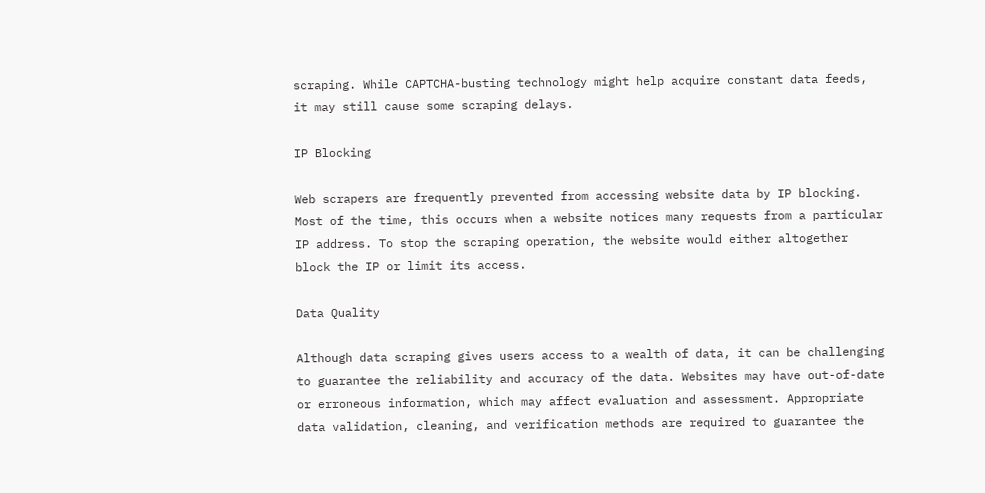scraping. While CAPTCHA-busting technology might help acquire constant data feeds, it may still cause some scraping delays.

IP Blocking

Web scrapers are frequently prevented from accessing website data by IP blocking. Most of the time, this occurs when a website notices many requests from a particular IP address. To stop the scraping operation, the website would either altogether block the IP or limit its access.

Data Quality

Although data scraping gives users access to a wealth of data, it can be challenging to guarantee the reliability and accuracy of the data. Websites may have out-of-date or erroneous information, which may affect evaluation and assessment. Appropriate data validation, cleaning, and verification methods are required to guarantee the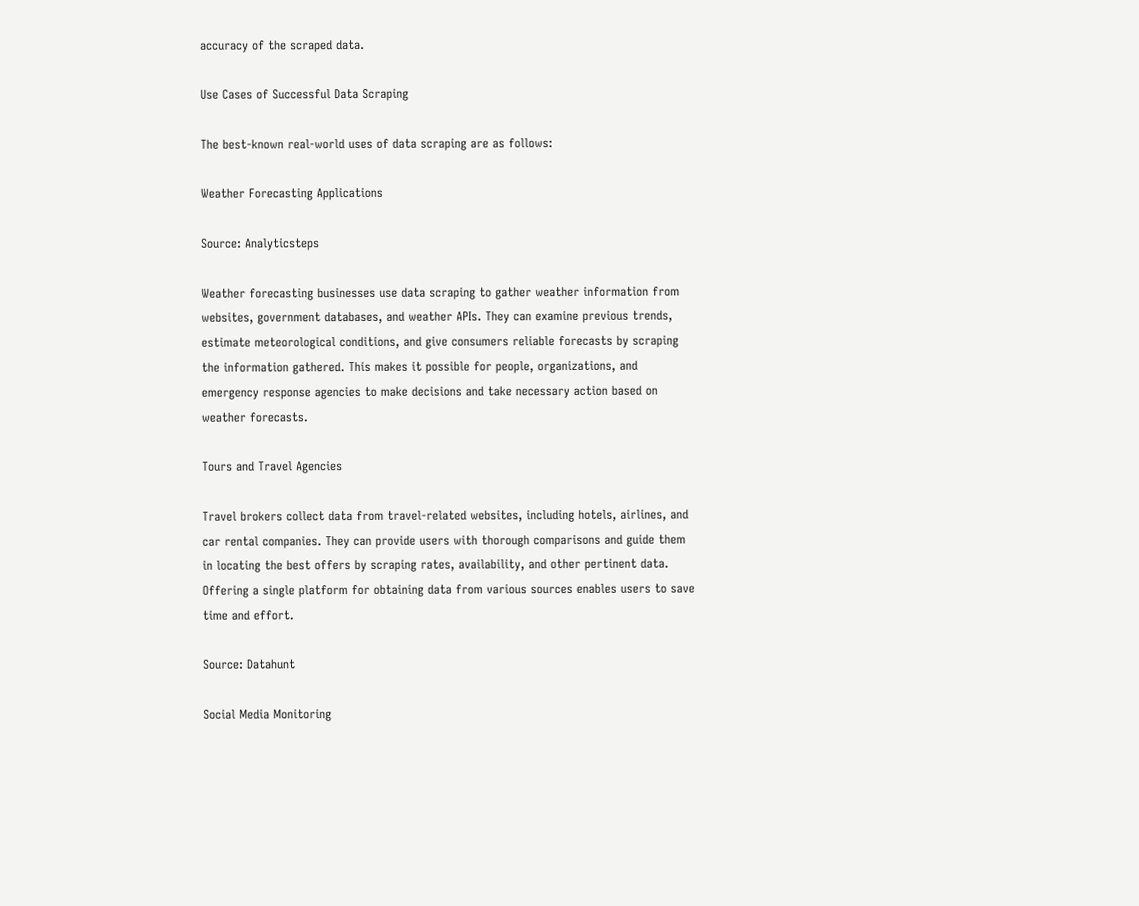accuracy of the scraped data.

Use Cases of Successful Data Scraping

The best-known real-world uses of data scraping are as follows:

Weather Forecasting Applications

Source: Analyticsteps

Weather forecasting businesses use data scraping to gather weather information from websites, government databases, and weather APIs. They can examine previous trends, estimate meteorological conditions, and give consumers reliable forecasts by scraping the information gathered. This makes it possible for people, organizations, and emergency response agencies to make decisions and take necessary action based on weather forecasts.

Tours and Travel Agencies

Travel brokers collect data from travel-related websites, including hotels, airlines, and car rental companies. They can provide users with thorough comparisons and guide them in locating the best offers by scraping rates, availability, and other pertinent data. Offering a single platform for obtaining data from various sources enables users to save time and effort.

Source: Datahunt

Social Media Monitoring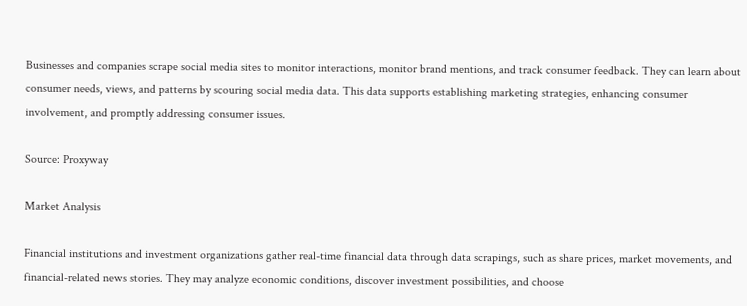Businesses and companies scrape social media sites to monitor interactions, monitor brand mentions, and track consumer feedback. They can learn about consumer needs, views, and patterns by scouring social media data. This data supports establishing marketing strategies, enhancing consumer involvement, and promptly addressing consumer issues.

Source: Proxyway

Market Analysis

Financial institutions and investment organizations gather real-time financial data through data scrapings, such as share prices, market movements, and financial-related news stories. They may analyze economic conditions, discover investment possibilities, and choose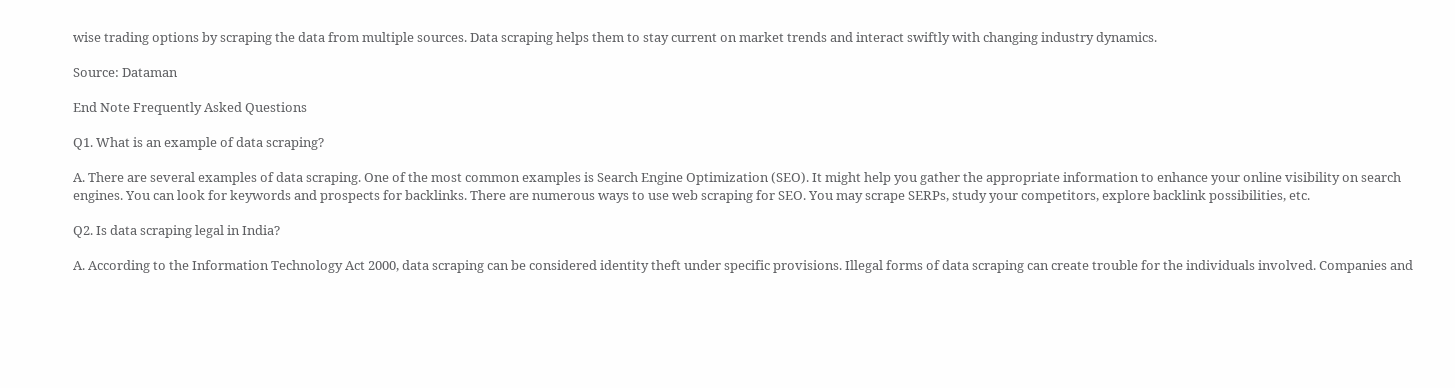wise trading options by scraping the data from multiple sources. Data scraping helps them to stay current on market trends and interact swiftly with changing industry dynamics.

Source: Dataman

End Note Frequently Asked Questions

Q1. What is an example of data scraping?

A. There are several examples of data scraping. One of the most common examples is Search Engine Optimization (SEO). It might help you gather the appropriate information to enhance your online visibility on search engines. You can look for keywords and prospects for backlinks. There are numerous ways to use web scraping for SEO. You may scrape SERPs, study your competitors, explore backlink possibilities, etc.

Q2. Is data scraping legal in India?

A. According to the Information Technology Act 2000, data scraping can be considered identity theft under specific provisions. Illegal forms of data scraping can create trouble for the individuals involved. Companies and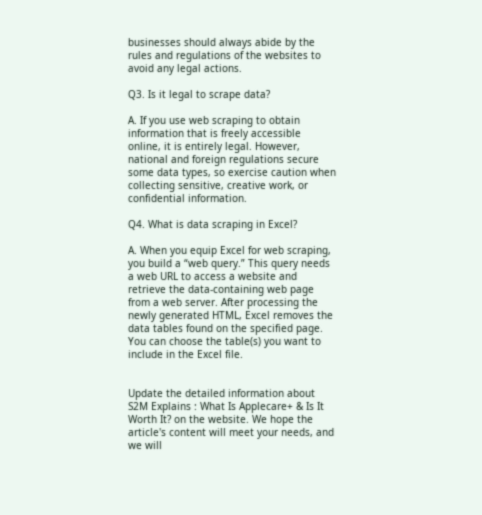businesses should always abide by the rules and regulations of the websites to avoid any legal actions.

Q3. Is it legal to scrape data?

A. If you use web scraping to obtain information that is freely accessible online, it is entirely legal. However, national and foreign regulations secure some data types, so exercise caution when collecting sensitive, creative work, or confidential information.

Q4. What is data scraping in Excel?

A. When you equip Excel for web scraping, you build a “web query.” This query needs a web URL to access a website and retrieve the data-containing web page from a web server. After processing the newly generated HTML, Excel removes the data tables found on the specified page. You can choose the table(s) you want to include in the Excel file.


Update the detailed information about S2M Explains : What Is Applecare+ & Is It Worth It? on the website. We hope the article's content will meet your needs, and we will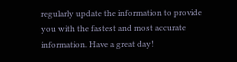regularly update the information to provide you with the fastest and most accurate information. Have a great day!